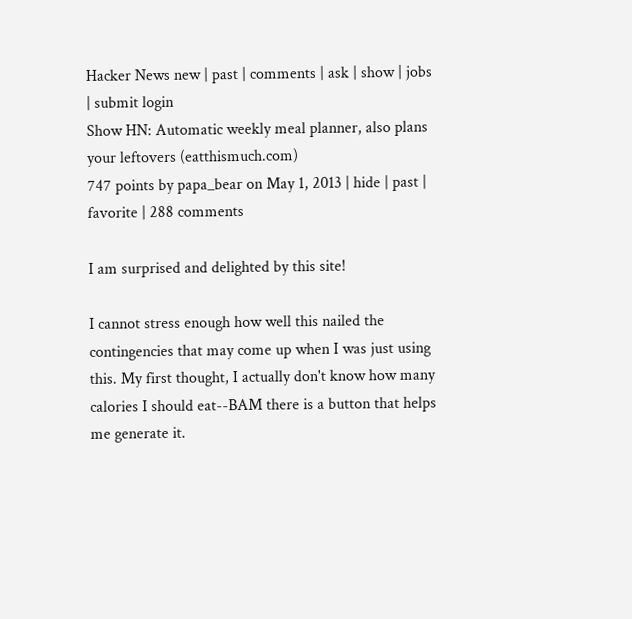Hacker News new | past | comments | ask | show | jobs | submit login
Show HN: Automatic weekly meal planner, also plans your leftovers (eatthismuch.com)
747 points by papa_bear on May 1, 2013 | hide | past | favorite | 288 comments

I am surprised and delighted by this site!

I cannot stress enough how well this nailed the contingencies that may come up when I was just using this. My first thought, I actually don't know how many calories I should eat--BAM there is a button that helps me generate it.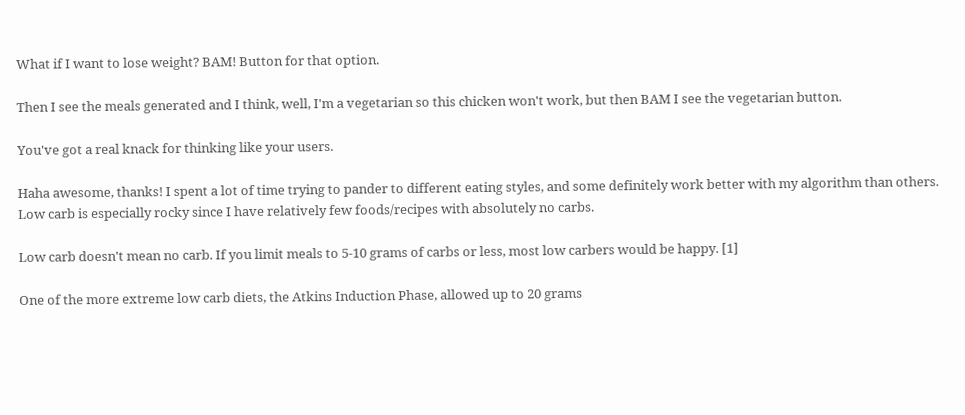What if I want to lose weight? BAM! Button for that option.

Then I see the meals generated and I think, well, I'm a vegetarian so this chicken won't work, but then BAM I see the vegetarian button.

You've got a real knack for thinking like your users.

Haha awesome, thanks! I spent a lot of time trying to pander to different eating styles, and some definitely work better with my algorithm than others. Low carb is especially rocky since I have relatively few foods/recipes with absolutely no carbs.

Low carb doesn't mean no carb. If you limit meals to 5-10 grams of carbs or less, most low carbers would be happy. [1]

One of the more extreme low carb diets, the Atkins Induction Phase, allowed up to 20 grams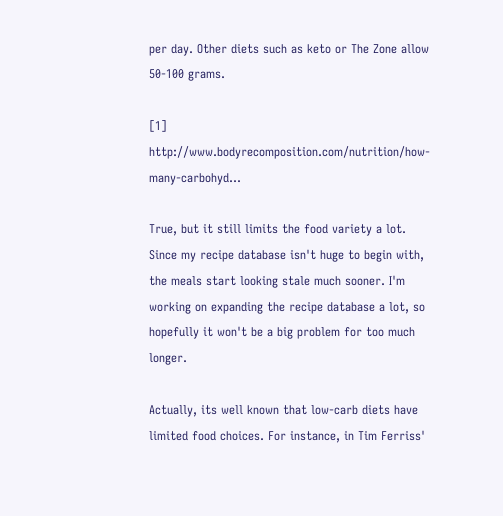per day. Other diets such as keto or The Zone allow 50-100 grams.

[1] http://www.bodyrecomposition.com/nutrition/how-many-carbohyd...

True, but it still limits the food variety a lot. Since my recipe database isn't huge to begin with, the meals start looking stale much sooner. I'm working on expanding the recipe database a lot, so hopefully it won't be a big problem for too much longer.

Actually, its well known that low-carb diets have limited food choices. For instance, in Tim Ferriss'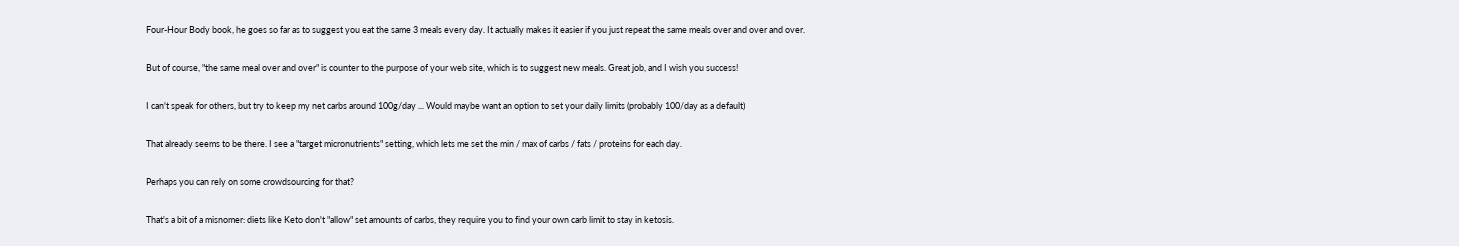Four-Hour Body book, he goes so far as to suggest you eat the same 3 meals every day. It actually makes it easier if you just repeat the same meals over and over and over.

But of course, "the same meal over and over" is counter to the purpose of your web site, which is to suggest new meals. Great job, and I wish you success!

I can't speak for others, but try to keep my net carbs around 100g/day ... Would maybe want an option to set your daily limits (probably 100/day as a default)

That already seems to be there. I see a "target micronutrients" setting, which lets me set the min / max of carbs / fats / proteins for each day.

Perhaps you can rely on some crowdsourcing for that?

That's a bit of a misnomer: diets like Keto don't "allow" set amounts of carbs, they require you to find your own carb limit to stay in ketosis.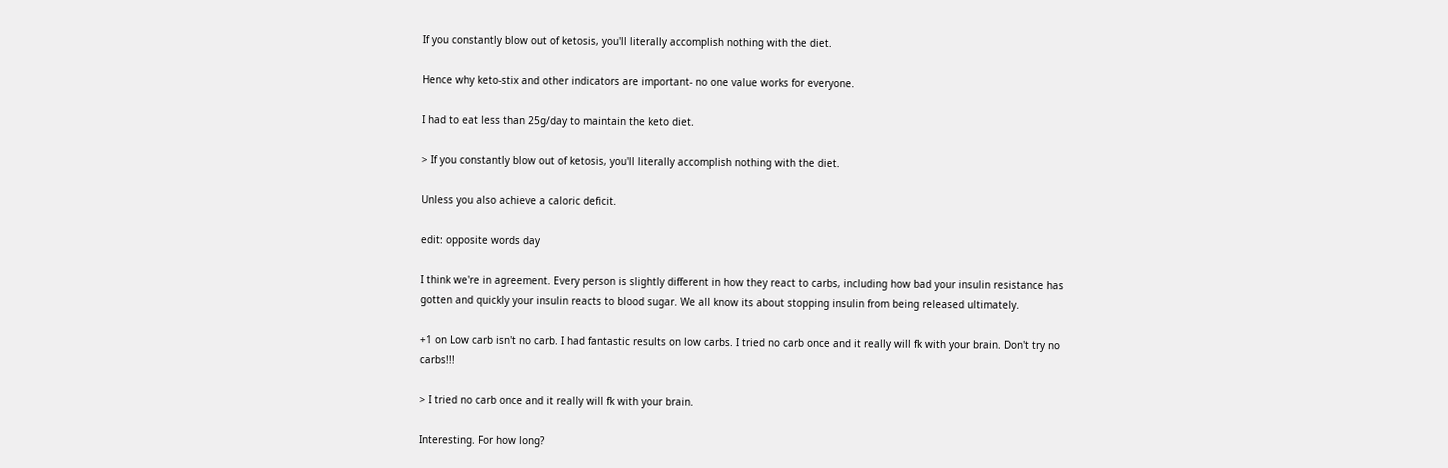If you constantly blow out of ketosis, you'll literally accomplish nothing with the diet.

Hence why keto-stix and other indicators are important- no one value works for everyone.

I had to eat less than 25g/day to maintain the keto diet.

> If you constantly blow out of ketosis, you'll literally accomplish nothing with the diet.

Unless you also achieve a caloric deficit.

edit: opposite words day

I think we're in agreement. Every person is slightly different in how they react to carbs, including how bad your insulin resistance has gotten and quickly your insulin reacts to blood sugar. We all know its about stopping insulin from being released ultimately.

+1 on Low carb isn't no carb. I had fantastic results on low carbs. I tried no carb once and it really will fk with your brain. Don't try no carbs!!!

> I tried no carb once and it really will fk with your brain.

Interesting. For how long?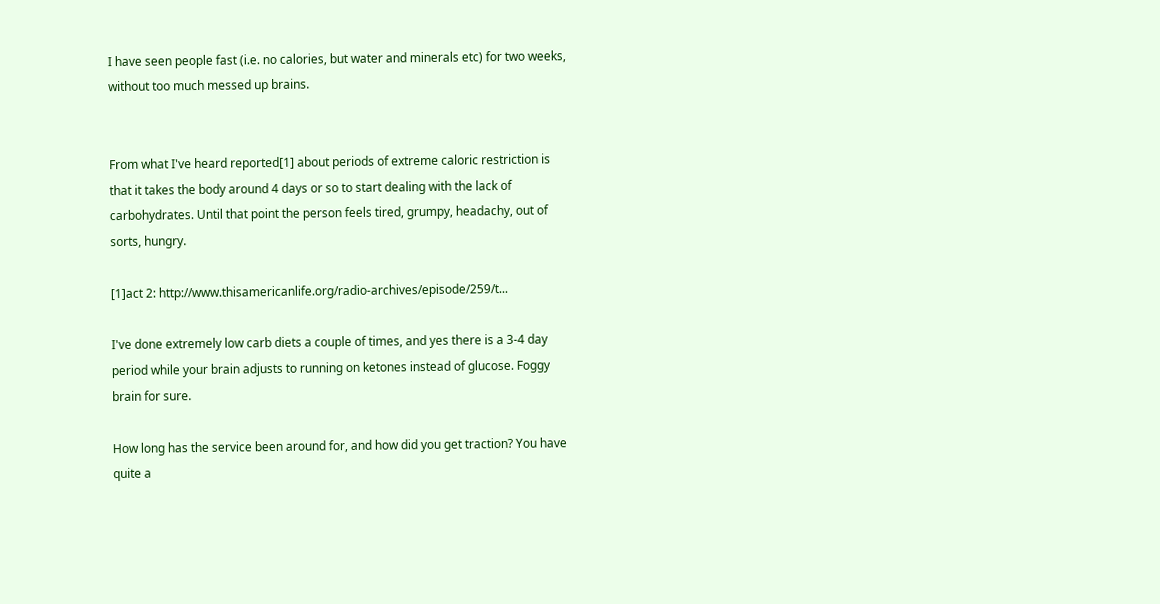I have seen people fast (i.e. no calories, but water and minerals etc) for two weeks, without too much messed up brains.


From what I've heard reported[1] about periods of extreme caloric restriction is that it takes the body around 4 days or so to start dealing with the lack of carbohydrates. Until that point the person feels tired, grumpy, headachy, out of sorts, hungry.

[1]act 2: http://www.thisamericanlife.org/radio-archives/episode/259/t...

I've done extremely low carb diets a couple of times, and yes there is a 3-4 day period while your brain adjusts to running on ketones instead of glucose. Foggy brain for sure.

How long has the service been around for, and how did you get traction? You have quite a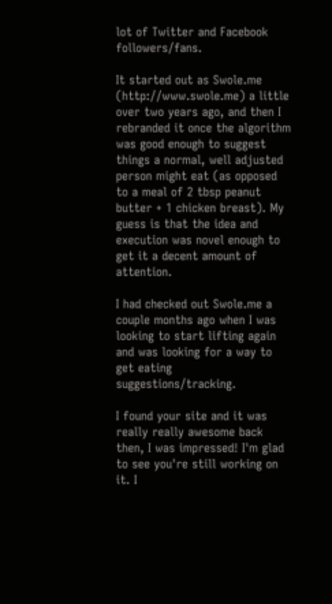lot of Twitter and Facebook followers/fans.

It started out as Swole.me (http://www.swole.me) a little over two years ago, and then I rebranded it once the algorithm was good enough to suggest things a normal, well adjusted person might eat (as opposed to a meal of 2 tbsp peanut butter + 1 chicken breast). My guess is that the idea and execution was novel enough to get it a decent amount of attention.

I had checked out Swole.me a couple months ago when I was looking to start lifting again and was looking for a way to get eating suggestions/tracking.

I found your site and it was really really awesome back then, I was impressed! I'm glad to see you're still working on it. I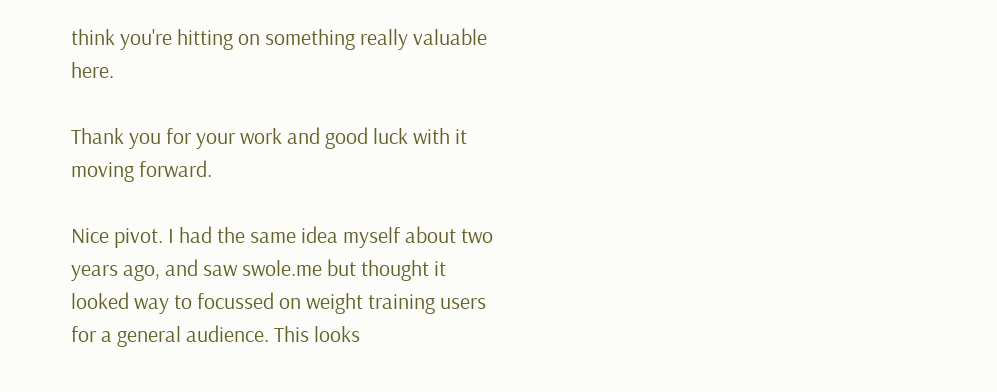think you're hitting on something really valuable here.

Thank you for your work and good luck with it moving forward.

Nice pivot. I had the same idea myself about two years ago, and saw swole.me but thought it looked way to focussed on weight training users for a general audience. This looks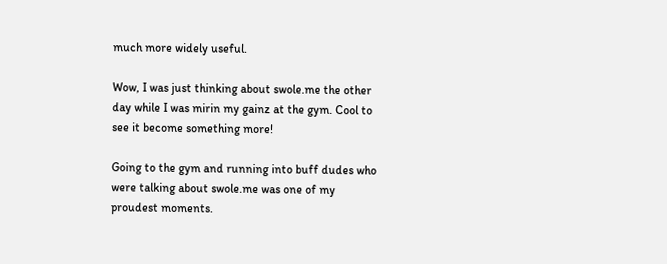much more widely useful.

Wow, I was just thinking about swole.me the other day while I was mirin my gainz at the gym. Cool to see it become something more!

Going to the gym and running into buff dudes who were talking about swole.me was one of my proudest moments.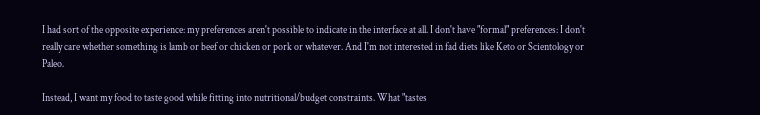I had sort of the opposite experience: my preferences aren't possible to indicate in the interface at all. I don't have "formal" preferences: I don't really care whether something is lamb or beef or chicken or pork or whatever. And I'm not interested in fad diets like Keto or Scientology or Paleo.

Instead, I want my food to taste good while fitting into nutritional/budget constraints. What "tastes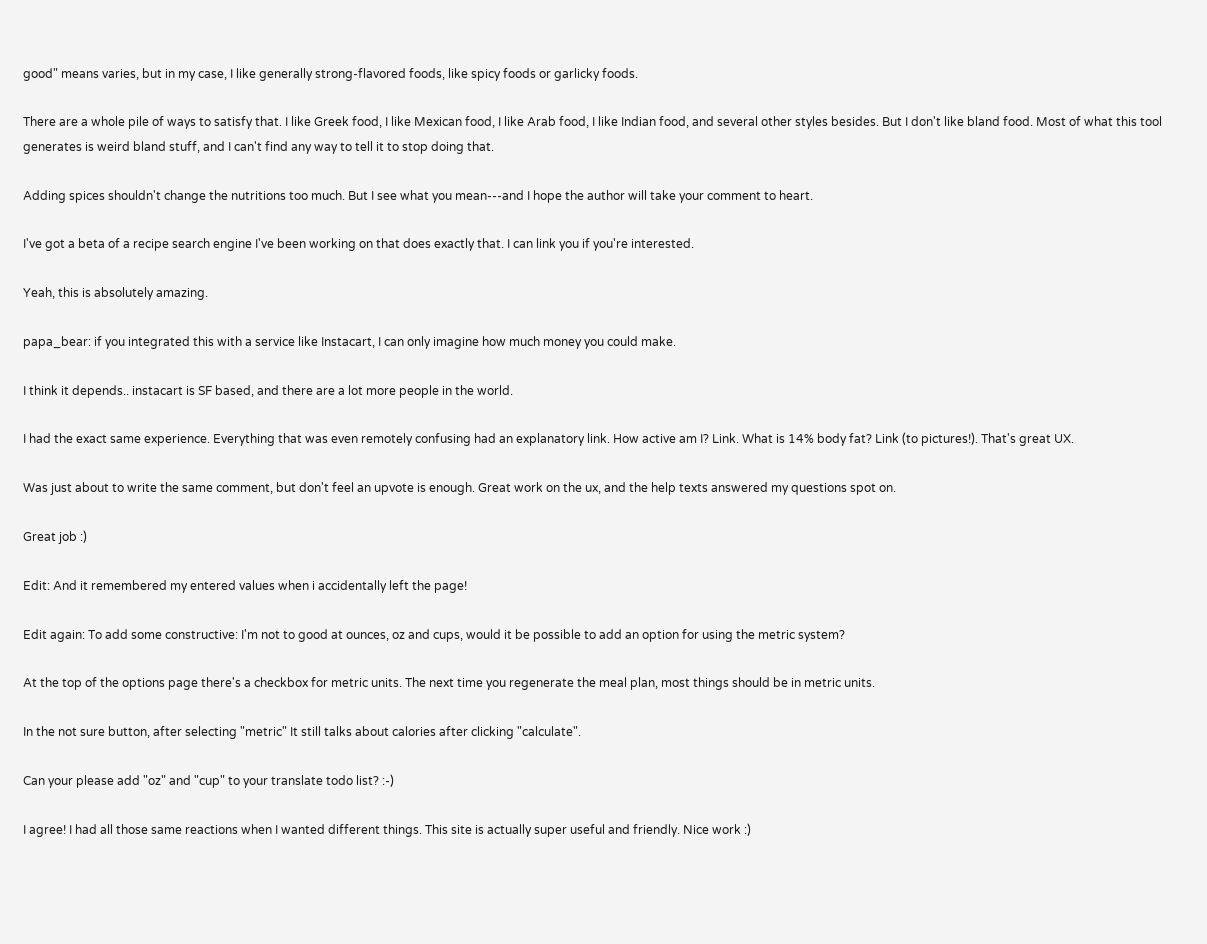good" means varies, but in my case, I like generally strong-flavored foods, like spicy foods or garlicky foods.

There are a whole pile of ways to satisfy that. I like Greek food, I like Mexican food, I like Arab food, I like Indian food, and several other styles besides. But I don't like bland food. Most of what this tool generates is weird bland stuff, and I can't find any way to tell it to stop doing that.

Adding spices shouldn't change the nutritions too much. But I see what you mean---and I hope the author will take your comment to heart.

I've got a beta of a recipe search engine I've been working on that does exactly that. I can link you if you're interested.

Yeah, this is absolutely amazing.

papa_bear: if you integrated this with a service like Instacart, I can only imagine how much money you could make.

I think it depends.. instacart is SF based, and there are a lot more people in the world.

I had the exact same experience. Everything that was even remotely confusing had an explanatory link. How active am I? Link. What is 14% body fat? Link (to pictures!). That's great UX.

Was just about to write the same comment, but don't feel an upvote is enough. Great work on the ux, and the help texts answered my questions spot on.

Great job :)

Edit: And it remembered my entered values when i accidentally left the page!

Edit again: To add some constructive: I'm not to good at ounces, oz and cups, would it be possible to add an option for using the metric system?

At the top of the options page there's a checkbox for metric units. The next time you regenerate the meal plan, most things should be in metric units.

In the not sure button, after selecting "metric" It still talks about calories after clicking "calculate".

Can your please add "oz" and "cup" to your translate todo list? :-)

I agree! I had all those same reactions when I wanted different things. This site is actually super useful and friendly. Nice work :)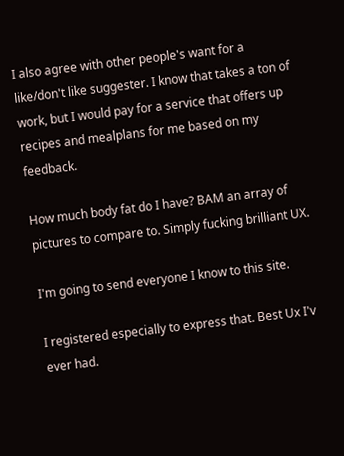I also agree with other people's want for a like/don't like suggester. I know that takes a ton of work, but I would pay for a service that offers up recipes and mealplans for me based on my feedback.

How much body fat do I have? BAM an array of pictures to compare to. Simply fucking brilliant UX.

I'm going to send everyone I know to this site.

I registered especially to express that. Best Ux I'v ever had.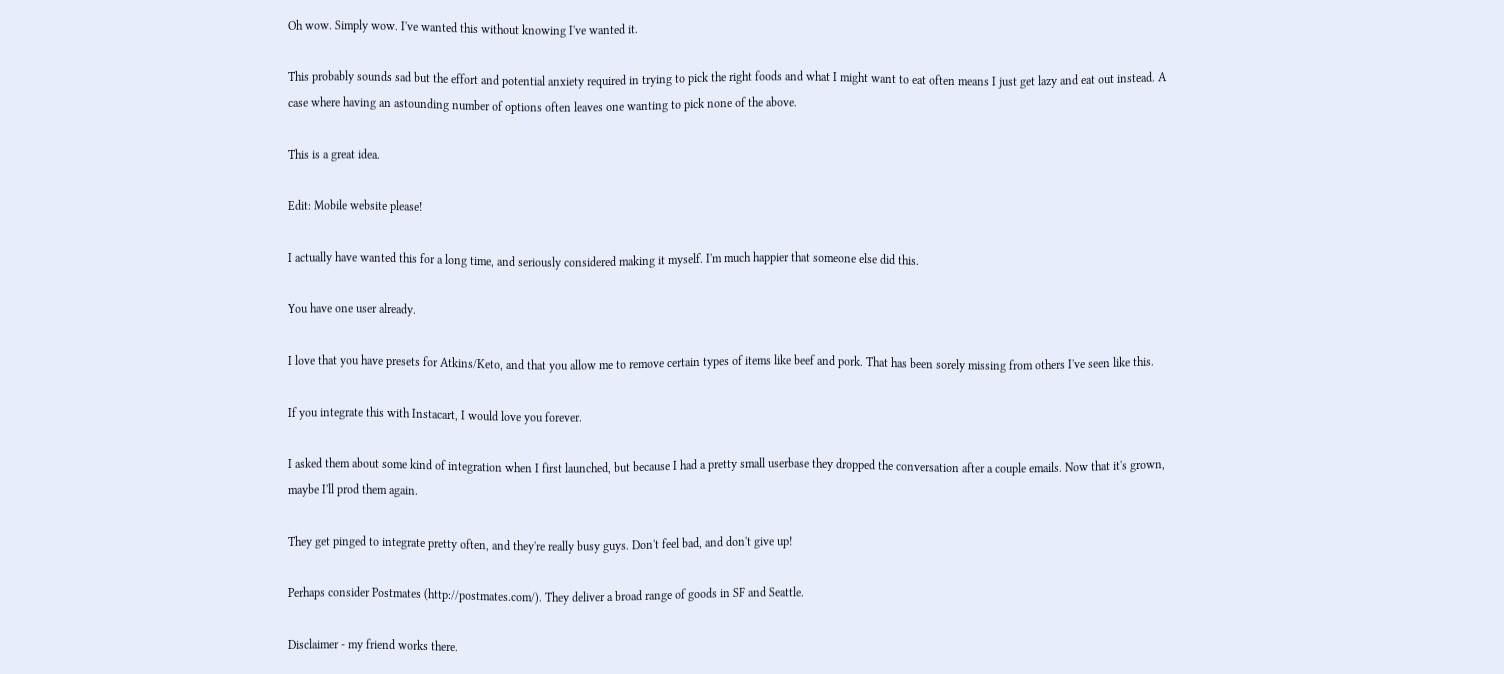Oh wow. Simply wow. I've wanted this without knowing I've wanted it.

This probably sounds sad but the effort and potential anxiety required in trying to pick the right foods and what I might want to eat often means I just get lazy and eat out instead. A case where having an astounding number of options often leaves one wanting to pick none of the above.

This is a great idea.

Edit: Mobile website please!

I actually have wanted this for a long time, and seriously considered making it myself. I'm much happier that someone else did this.

You have one user already.

I love that you have presets for Atkins/Keto, and that you allow me to remove certain types of items like beef and pork. That has been sorely missing from others I've seen like this.

If you integrate this with Instacart, I would love you forever.

I asked them about some kind of integration when I first launched, but because I had a pretty small userbase they dropped the conversation after a couple emails. Now that it's grown, maybe I'll prod them again.

They get pinged to integrate pretty often, and they're really busy guys. Don't feel bad, and don't give up!

Perhaps consider Postmates (http://postmates.com/). They deliver a broad range of goods in SF and Seattle.

Disclaimer - my friend works there.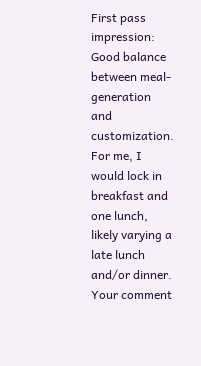First pass impression: Good balance between meal-generation and customization. For me, I would lock in breakfast and one lunch, likely varying a late lunch and/or dinner. Your comment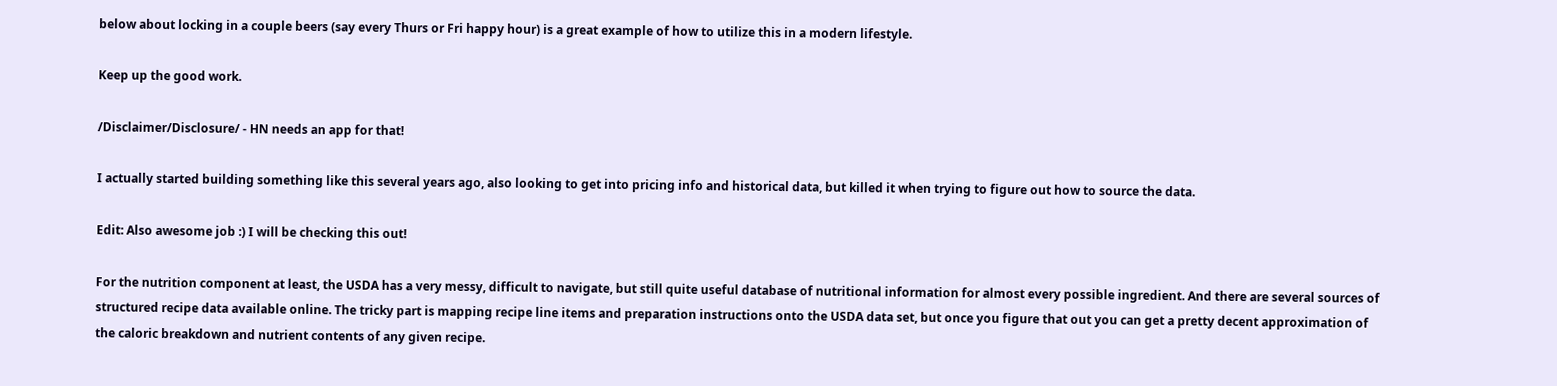below about locking in a couple beers (say every Thurs or Fri happy hour) is a great example of how to utilize this in a modern lifestyle.

Keep up the good work.

/Disclaimer/Disclosure/ - HN needs an app for that!

I actually started building something like this several years ago, also looking to get into pricing info and historical data, but killed it when trying to figure out how to source the data.

Edit: Also awesome job :) I will be checking this out!

For the nutrition component at least, the USDA has a very messy, difficult to navigate, but still quite useful database of nutritional information for almost every possible ingredient. And there are several sources of structured recipe data available online. The tricky part is mapping recipe line items and preparation instructions onto the USDA data set, but once you figure that out you can get a pretty decent approximation of the caloric breakdown and nutrient contents of any given recipe.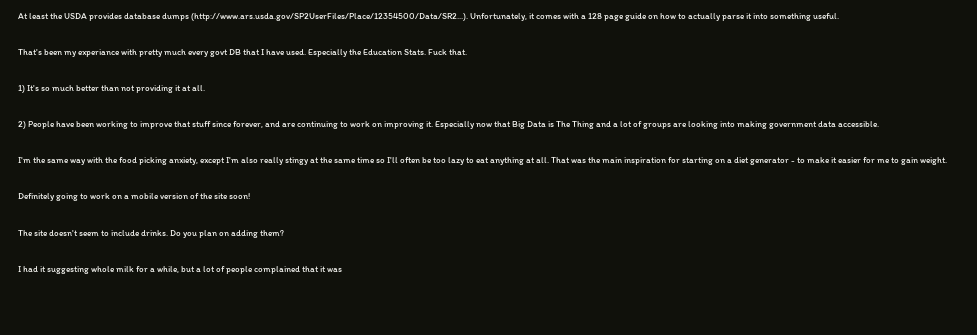At least the USDA provides database dumps (http://www.ars.usda.gov/SP2UserFiles/Place/12354500/Data/SR2...). Unfortunately, it comes with a 128 page guide on how to actually parse it into something useful.

That's been my experiance with pretty much every govt DB that I have used. Especially the Education Stats. Fuck that.

1) It's so much better than not providing it at all.

2) People have been working to improve that stuff since forever, and are continuing to work on improving it. Especially now that Big Data is The Thing and a lot of groups are looking into making government data accessible.

I'm the same way with the food picking anxiety, except I'm also really stingy at the same time so I'll often be too lazy to eat anything at all. That was the main inspiration for starting on a diet generator - to make it easier for me to gain weight.

Definitely going to work on a mobile version of the site soon!

The site doesn't seem to include drinks. Do you plan on adding them?

I had it suggesting whole milk for a while, but a lot of people complained that it was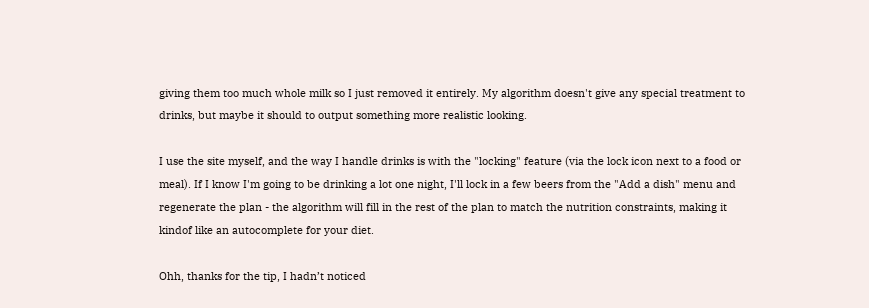giving them too much whole milk so I just removed it entirely. My algorithm doesn't give any special treatment to drinks, but maybe it should to output something more realistic looking.

I use the site myself, and the way I handle drinks is with the "locking" feature (via the lock icon next to a food or meal). If I know I'm going to be drinking a lot one night, I'll lock in a few beers from the "Add a dish" menu and regenerate the plan - the algorithm will fill in the rest of the plan to match the nutrition constraints, making it kindof like an autocomplete for your diet.

Ohh, thanks for the tip, I hadn’t noticed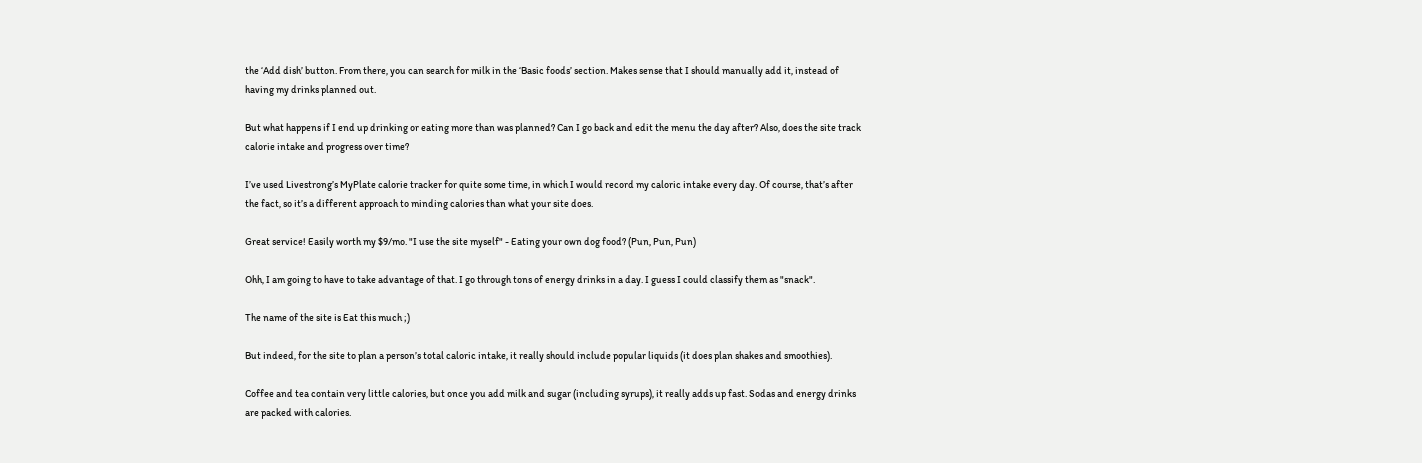the ‘Add dish’ button. From there, you can search for milk in the ‘Basic foods’ section. Makes sense that I should manually add it, instead of having my drinks planned out.

But what happens if I end up drinking or eating more than was planned? Can I go back and edit the menu the day after? Also, does the site track calorie intake and progress over time?

I’ve used Livestrong’s MyPlate calorie tracker for quite some time, in which I would record my caloric intake every day. Of course, that’s after the fact, so it’s a different approach to minding calories than what your site does.

Great service! Easily worth my $9/mo. "I use the site myself" - Eating your own dog food? (Pun, Pun, Pun)

Ohh, I am going to have to take advantage of that. I go through tons of energy drinks in a day. I guess I could classify them as "snack".

The name of the site is Eat this much ;)

But indeed, for the site to plan a person’s total caloric intake, it really should include popular liquids (it does plan shakes and smoothies).

Coffee and tea contain very little calories, but once you add milk and sugar (including syrups), it really adds up fast. Sodas and energy drinks are packed with calories.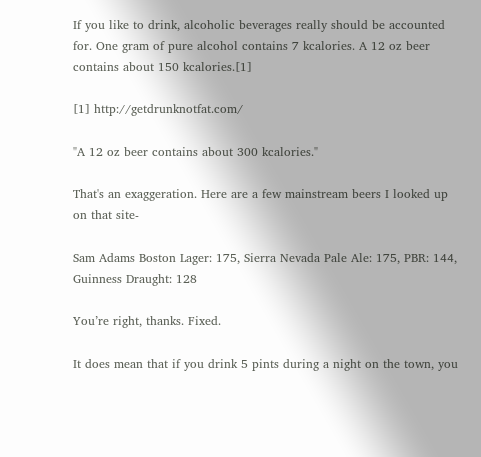If you like to drink, alcoholic beverages really should be accounted for. One gram of pure alcohol contains 7 kcalories. A 12 oz beer contains about 150 kcalories.[1]

[1] http://getdrunknotfat.com/

"A 12 oz beer contains about 300 kcalories."

That's an exaggeration. Here are a few mainstream beers I looked up on that site-

Sam Adams Boston Lager: 175, Sierra Nevada Pale Ale: 175, PBR: 144, Guinness Draught: 128

You’re right, thanks. Fixed.

It does mean that if you drink 5 pints during a night on the town, you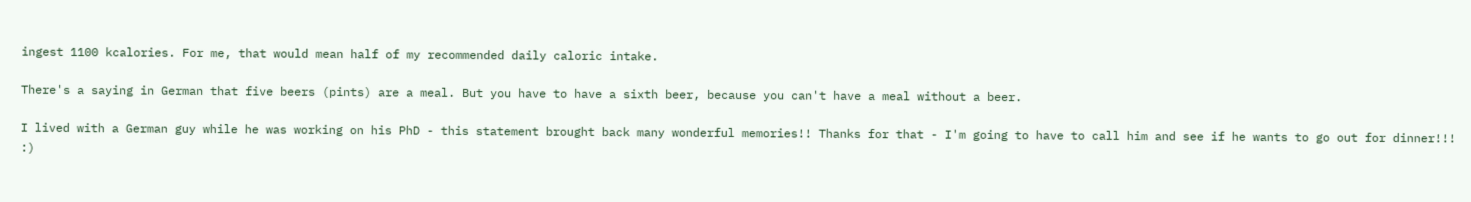ingest 1100 kcalories. For me, that would mean half of my recommended daily caloric intake.

There's a saying in German that five beers (pints) are a meal. But you have to have a sixth beer, because you can't have a meal without a beer.

I lived with a German guy while he was working on his PhD - this statement brought back many wonderful memories!! Thanks for that - I'm going to have to call him and see if he wants to go out for dinner!!! :)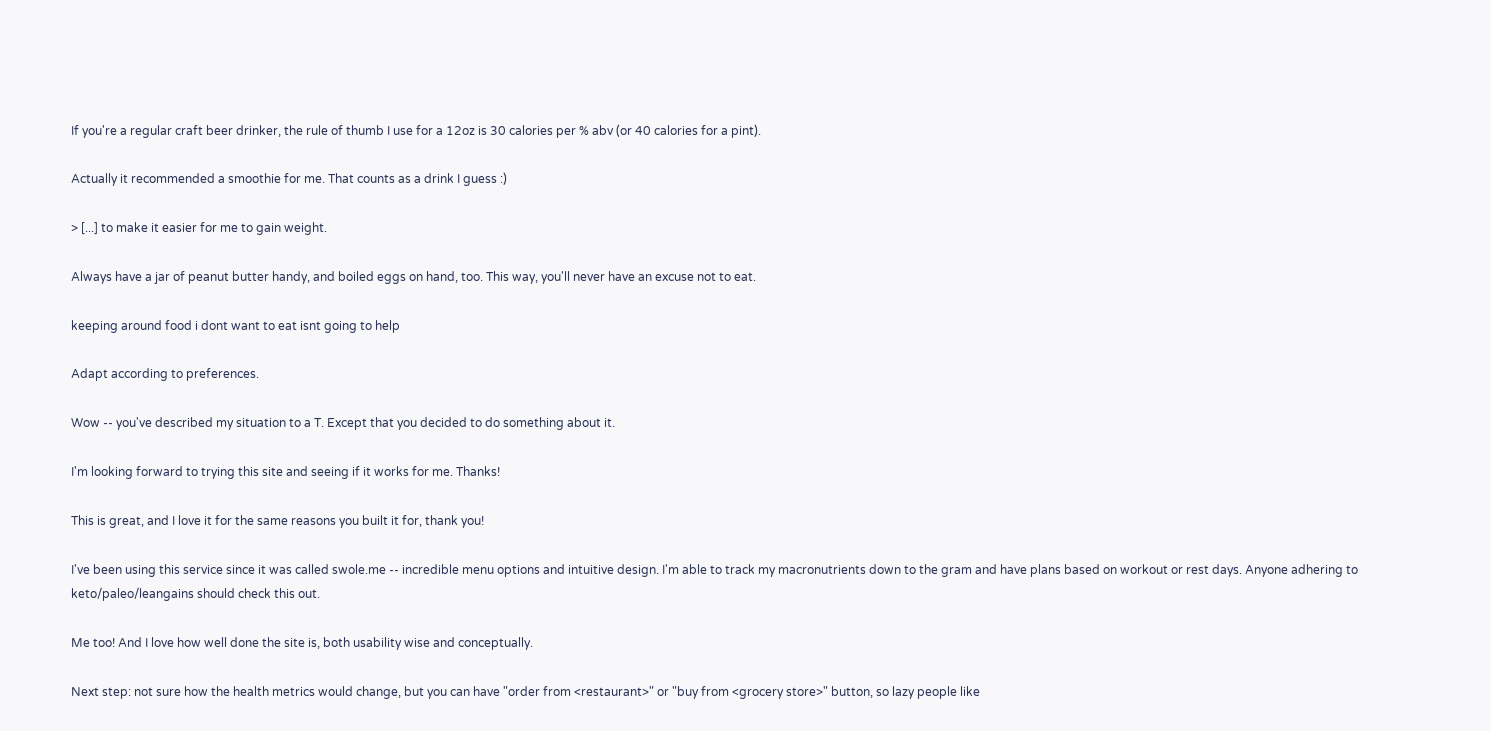If you're a regular craft beer drinker, the rule of thumb I use for a 12oz is 30 calories per % abv (or 40 calories for a pint).

Actually it recommended a smoothie for me. That counts as a drink I guess :)

> [...] to make it easier for me to gain weight.

Always have a jar of peanut butter handy, and boiled eggs on hand, too. This way, you'll never have an excuse not to eat.

keeping around food i dont want to eat isnt going to help

Adapt according to preferences.

Wow -- you've described my situation to a T. Except that you decided to do something about it.

I'm looking forward to trying this site and seeing if it works for me. Thanks!

This is great, and I love it for the same reasons you built it for, thank you!

I've been using this service since it was called swole.me -- incredible menu options and intuitive design. I'm able to track my macronutrients down to the gram and have plans based on workout or rest days. Anyone adhering to keto/paleo/leangains should check this out.

Me too! And I love how well done the site is, both usability wise and conceptually.

Next step: not sure how the health metrics would change, but you can have "order from <restaurant>" or "buy from <grocery store>" button, so lazy people like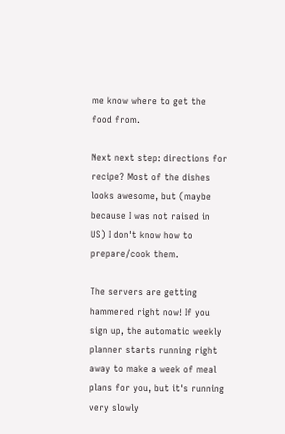me know where to get the food from.

Next next step: directions for recipe? Most of the dishes looks awesome, but (maybe because I was not raised in US) I don't know how to prepare/cook them.

The servers are getting hammered right now! If you sign up, the automatic weekly planner starts running right away to make a week of meal plans for you, but it's running very slowly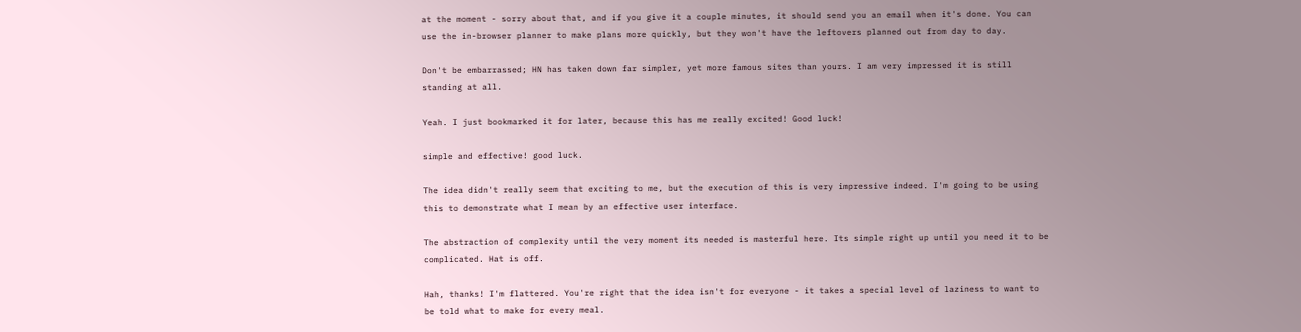at the moment - sorry about that, and if you give it a couple minutes, it should send you an email when it's done. You can use the in-browser planner to make plans more quickly, but they won't have the leftovers planned out from day to day.

Don't be embarrassed; HN has taken down far simpler, yet more famous sites than yours. I am very impressed it is still standing at all.

Yeah. I just bookmarked it for later, because this has me really excited! Good luck!

simple and effective! good luck.

The idea didn't really seem that exciting to me, but the execution of this is very impressive indeed. I'm going to be using this to demonstrate what I mean by an effective user interface.

The abstraction of complexity until the very moment its needed is masterful here. Its simple right up until you need it to be complicated. Hat is off.

Hah, thanks! I'm flattered. You're right that the idea isn't for everyone - it takes a special level of laziness to want to be told what to make for every meal.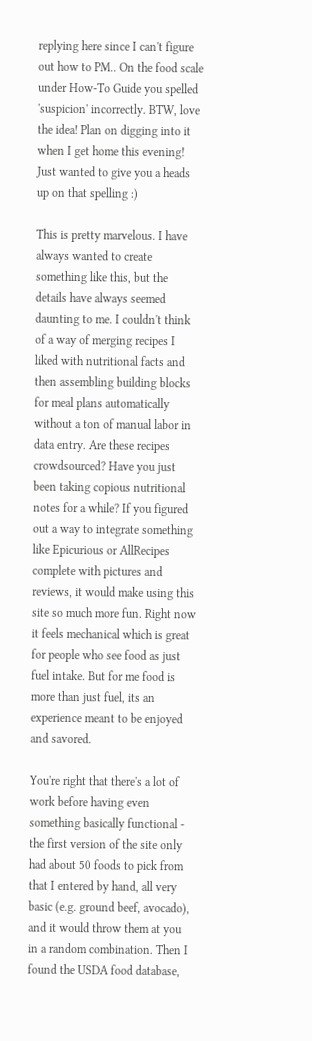replying here since I can't figure out how to PM.. On the food scale under How-To Guide you spelled 'suspicion' incorrectly. BTW, love the idea! Plan on digging into it when I get home this evening! Just wanted to give you a heads up on that spelling :)

This is pretty marvelous. I have always wanted to create something like this, but the details have always seemed daunting to me. I couldn't think of a way of merging recipes I liked with nutritional facts and then assembling building blocks for meal plans automatically without a ton of manual labor in data entry. Are these recipes crowdsourced? Have you just been taking copious nutritional notes for a while? If you figured out a way to integrate something like Epicurious or AllRecipes complete with pictures and reviews, it would make using this site so much more fun. Right now it feels mechanical which is great for people who see food as just fuel intake. But for me food is more than just fuel, its an experience meant to be enjoyed and savored.

You're right that there's a lot of work before having even something basically functional - the first version of the site only had about 50 foods to pick from that I entered by hand, all very basic (e.g. ground beef, avocado), and it would throw them at you in a random combination. Then I found the USDA food database,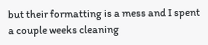but their formatting is a mess and I spent a couple weeks cleaning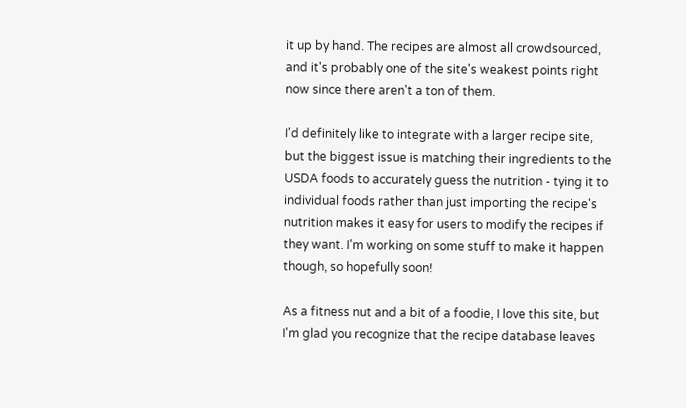it up by hand. The recipes are almost all crowdsourced, and it's probably one of the site's weakest points right now since there aren't a ton of them.

I'd definitely like to integrate with a larger recipe site, but the biggest issue is matching their ingredients to the USDA foods to accurately guess the nutrition - tying it to individual foods rather than just importing the recipe's nutrition makes it easy for users to modify the recipes if they want. I'm working on some stuff to make it happen though, so hopefully soon!

As a fitness nut and a bit of a foodie, I love this site, but I'm glad you recognize that the recipe database leaves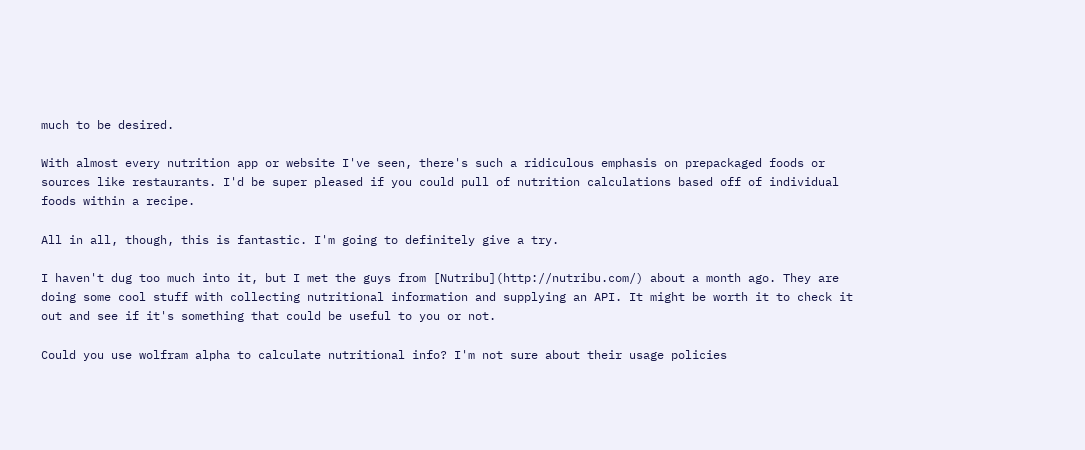much to be desired.

With almost every nutrition app or website I've seen, there's such a ridiculous emphasis on prepackaged foods or sources like restaurants. I'd be super pleased if you could pull of nutrition calculations based off of individual foods within a recipe.

All in all, though, this is fantastic. I'm going to definitely give a try.

I haven't dug too much into it, but I met the guys from [Nutribu](http://nutribu.com/) about a month ago. They are doing some cool stuff with collecting nutritional information and supplying an API. It might be worth it to check it out and see if it's something that could be useful to you or not.

Could you use wolfram alpha to calculate nutritional info? I'm not sure about their usage policies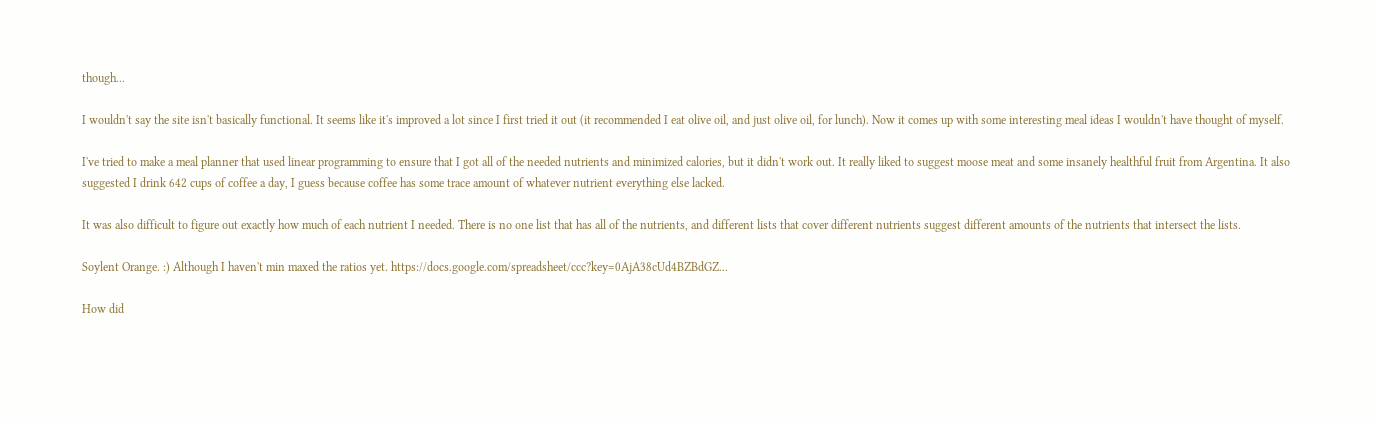though...

I wouldn't say the site isn't basically functional. It seems like it's improved a lot since I first tried it out (it recommended I eat olive oil, and just olive oil, for lunch). Now it comes up with some interesting meal ideas I wouldn't have thought of myself.

I've tried to make a meal planner that used linear programming to ensure that I got all of the needed nutrients and minimized calories, but it didn't work out. It really liked to suggest moose meat and some insanely healthful fruit from Argentina. It also suggested I drink 642 cups of coffee a day, I guess because coffee has some trace amount of whatever nutrient everything else lacked.

It was also difficult to figure out exactly how much of each nutrient I needed. There is no one list that has all of the nutrients, and different lists that cover different nutrients suggest different amounts of the nutrients that intersect the lists.

Soylent Orange. :) Although I haven't min maxed the ratios yet. https://docs.google.com/spreadsheet/ccc?key=0AjA38cUd4BZBdGZ...

How did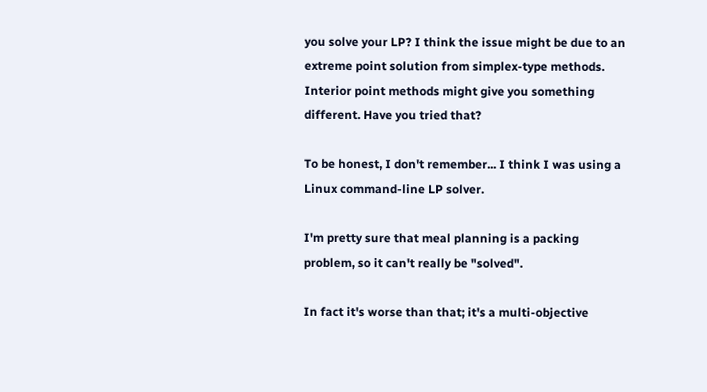you solve your LP? I think the issue might be due to an extreme point solution from simplex-type methods. Interior point methods might give you something different. Have you tried that?

To be honest, I don't remember... I think I was using a Linux command-line LP solver.

I'm pretty sure that meal planning is a packing problem, so it can't really be "solved".

In fact it's worse than that; it's a multi-objective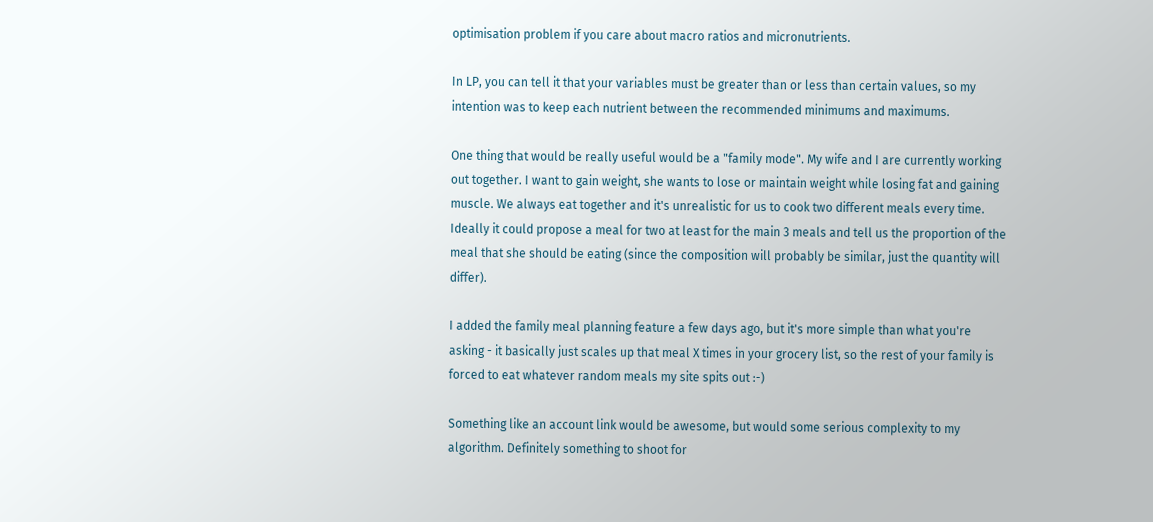optimisation problem if you care about macro ratios and micronutrients.

In LP, you can tell it that your variables must be greater than or less than certain values, so my intention was to keep each nutrient between the recommended minimums and maximums.

One thing that would be really useful would be a "family mode". My wife and I are currently working out together. I want to gain weight, she wants to lose or maintain weight while losing fat and gaining muscle. We always eat together and it's unrealistic for us to cook two different meals every time. Ideally it could propose a meal for two at least for the main 3 meals and tell us the proportion of the meal that she should be eating (since the composition will probably be similar, just the quantity will differ).

I added the family meal planning feature a few days ago, but it's more simple than what you're asking - it basically just scales up that meal X times in your grocery list, so the rest of your family is forced to eat whatever random meals my site spits out :-)

Something like an account link would be awesome, but would some serious complexity to my algorithm. Definitely something to shoot for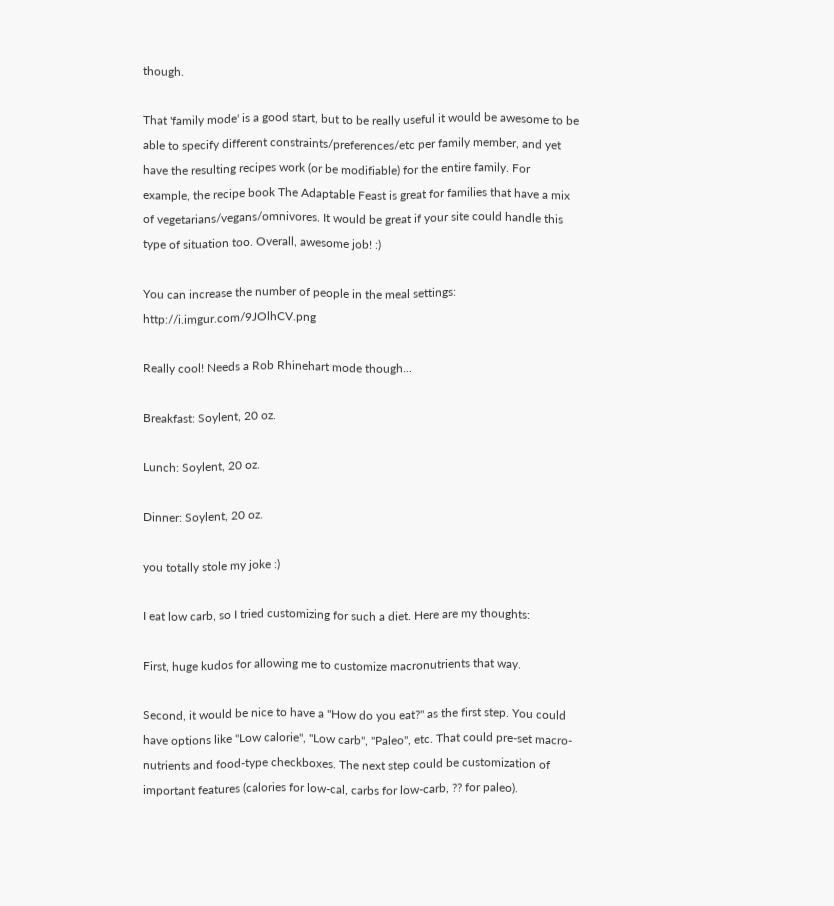though.

That 'family mode' is a good start, but to be really useful it would be awesome to be able to specify different constraints/preferences/etc per family member, and yet have the resulting recipes work (or be modifiable) for the entire family. For example, the recipe book The Adaptable Feast is great for families that have a mix of vegetarians/vegans/omnivores. It would be great if your site could handle this type of situation too. Overall, awesome job! :)

You can increase the number of people in the meal settings: http://i.imgur.com/9JOlhCV.png

Really cool! Needs a Rob Rhinehart mode though...

Breakfast: Soylent, 20 oz.

Lunch: Soylent, 20 oz.

Dinner: Soylent, 20 oz.

you totally stole my joke :)

I eat low carb, so I tried customizing for such a diet. Here are my thoughts:

First, huge kudos for allowing me to customize macronutrients that way.

Second, it would be nice to have a "How do you eat?" as the first step. You could have options like "Low calorie", "Low carb", "Paleo", etc. That could pre-set macro-nutrients and food-type checkboxes. The next step could be customization of important features (calories for low-cal, carbs for low-carb, ?? for paleo).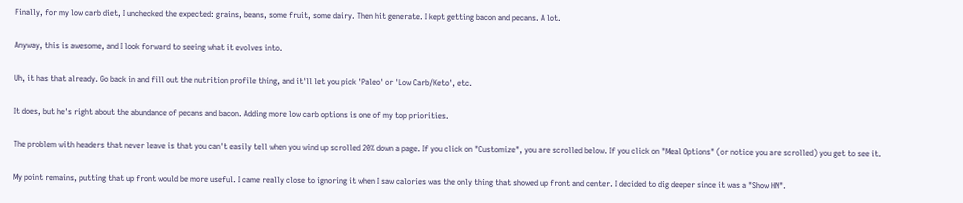Finally, for my low carb diet, I unchecked the expected: grains, beans, some fruit, some dairy. Then hit generate. I kept getting bacon and pecans. A lot.

Anyway, this is awesome, and I look forward to seeing what it evolves into.

Uh, it has that already. Go back in and fill out the nutrition profile thing, and it'll let you pick 'Paleo' or 'Low Carb/Keto', etc.

It does, but he's right about the abundance of pecans and bacon. Adding more low carb options is one of my top priorities.

The problem with headers that never leave is that you can't easily tell when you wind up scrolled 20% down a page. If you click on "Customize", you are scrolled below. If you click on "Meal Options" (or notice you are scrolled) you get to see it.

My point remains, putting that up front would be more useful. I came really close to ignoring it when I saw calories was the only thing that showed up front and center. I decided to dig deeper since it was a "Show HN".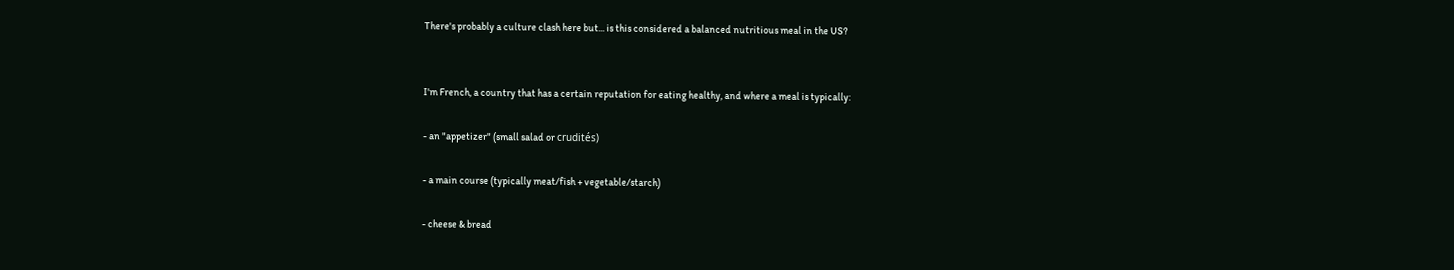There's probably a culture clash here but... is this considered a balanced nutritious meal in the US?


I'm French, a country that has a certain reputation for eating healthy, and where a meal is typically:

- an "appetizer" (small salad or crudités)

- a main course (typically meat/fish + vegetable/starch)

- cheese & bread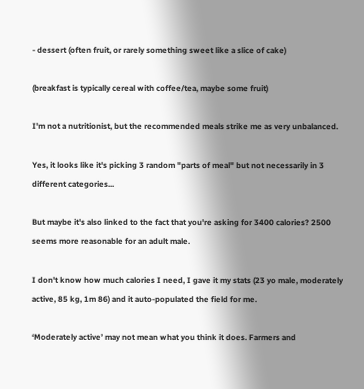- dessert (often fruit, or rarely something sweet like a slice of cake)

(breakfast is typically cereal with coffee/tea, maybe some fruit)

I'm not a nutritionist, but the recommended meals strike me as very unbalanced.

Yes, it looks like it's picking 3 random "parts of meal" but not necessarily in 3 different categories...

But maybe it's also linked to the fact that you're asking for 3400 calories? 2500 seems more reasonable for an adult male.

I don't know how much calories I need, I gave it my stats (23 yo male, moderately active, 85 kg, 1m 86) and it auto-populated the field for me.

‘Moderately active’ may not mean what you think it does. Farmers and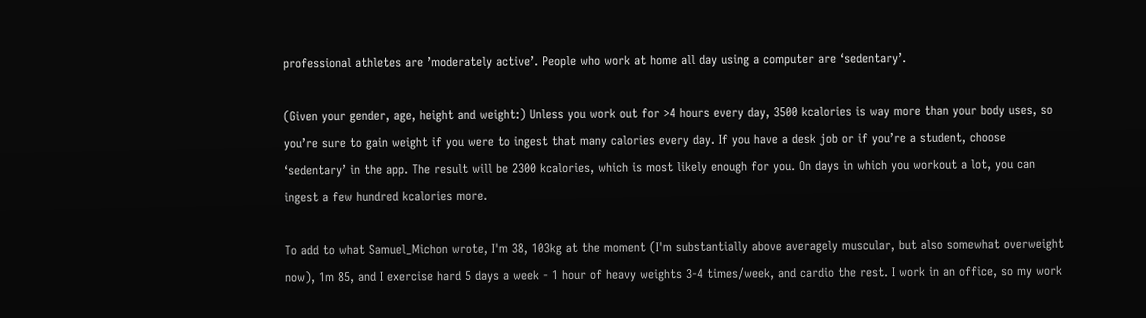professional athletes are ’moderately active’. People who work at home all day using a computer are ‘sedentary’.

(Given your gender, age, height and weight:) Unless you work out for >4 hours every day, 3500 kcalories is way more than your body uses, so you’re sure to gain weight if you were to ingest that many calories every day. If you have a desk job or if you’re a student, choose ‘sedentary’ in the app. The result will be 2300 kcalories, which is most likely enough for you. On days in which you workout a lot, you can ingest a few hundred kcalories more.

To add to what Samuel_Michon wrote, I'm 38, 103kg at the moment (I'm substantially above averagely muscular, but also somewhat overweight now), 1m 85, and I exercise hard 5 days a week - 1 hour of heavy weights 3-4 times/week, and cardio the rest. I work in an office, so my work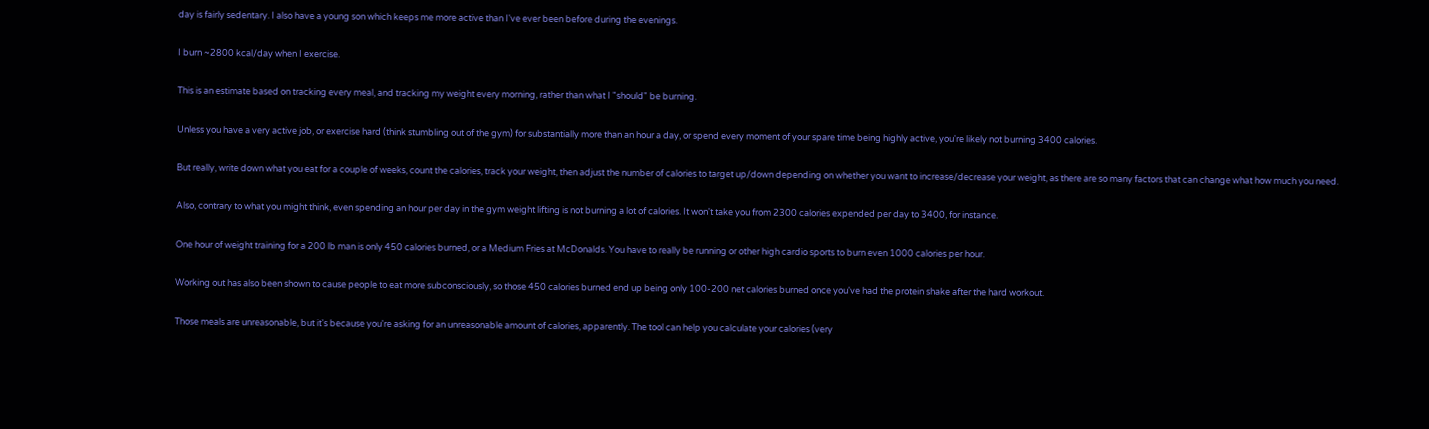day is fairly sedentary. I also have a young son which keeps me more active than I've ever been before during the evenings.

I burn ~2800 kcal/day when I exercise.

This is an estimate based on tracking every meal, and tracking my weight every morning, rather than what I "should" be burning.

Unless you have a very active job, or exercise hard (think stumbling out of the gym) for substantially more than an hour a day, or spend every moment of your spare time being highly active, you're likely not burning 3400 calories.

But really, write down what you eat for a couple of weeks, count the calories, track your weight, then adjust the number of calories to target up/down depending on whether you want to increase/decrease your weight, as there are so many factors that can change what how much you need.

Also, contrary to what you might think, even spending an hour per day in the gym weight lifting is not burning a lot of calories. It won't take you from 2300 calories expended per day to 3400, for instance.

One hour of weight training for a 200 lb man is only 450 calories burned, or a Medium Fries at McDonalds. You have to really be running or other high cardio sports to burn even 1000 calories per hour.

Working out has also been shown to cause people to eat more subconsciously, so those 450 calories burned end up being only 100-200 net calories burned once you've had the protein shake after the hard workout.

Those meals are unreasonable, but it's because you're asking for an unreasonable amount of calories, apparently. The tool can help you calculate your calories (very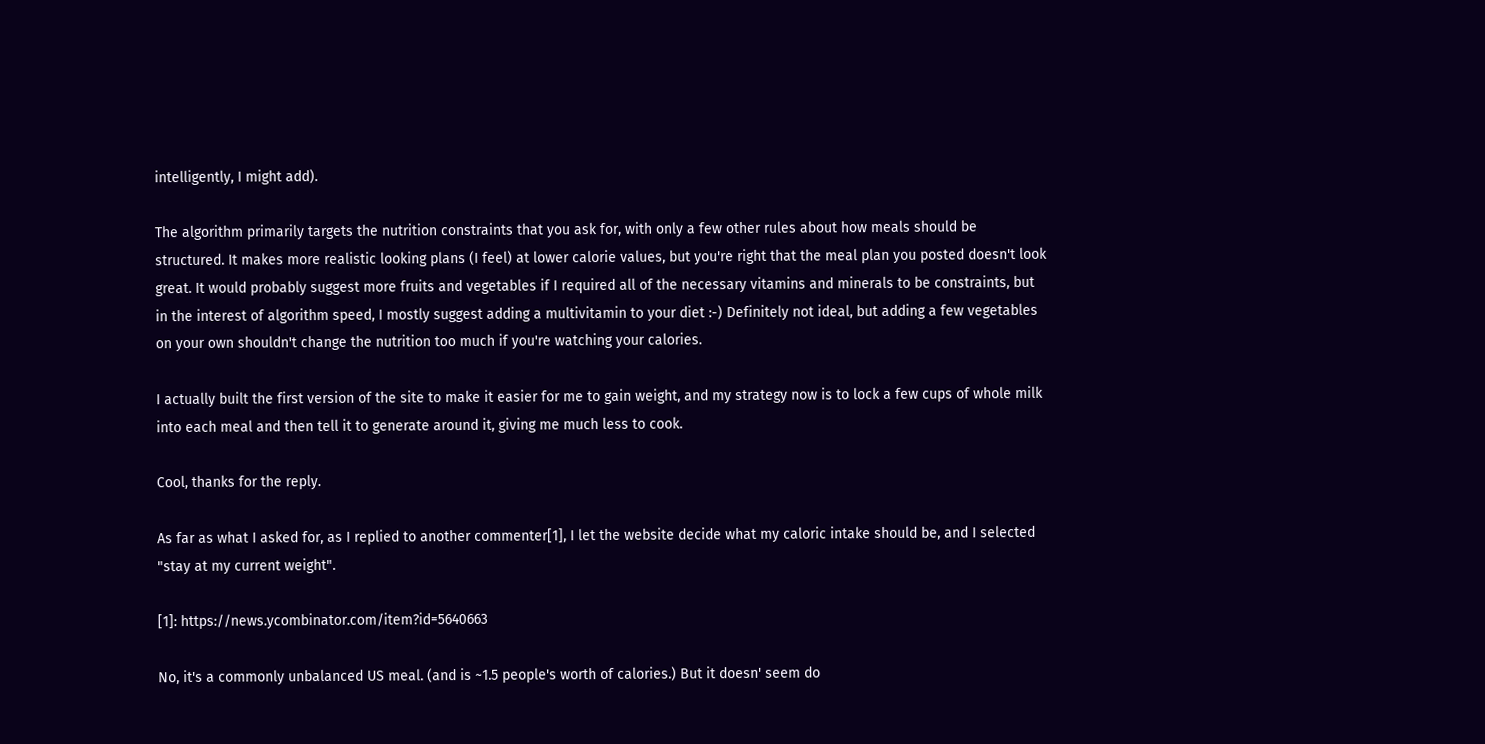intelligently, I might add).

The algorithm primarily targets the nutrition constraints that you ask for, with only a few other rules about how meals should be structured. It makes more realistic looking plans (I feel) at lower calorie values, but you're right that the meal plan you posted doesn't look great. It would probably suggest more fruits and vegetables if I required all of the necessary vitamins and minerals to be constraints, but in the interest of algorithm speed, I mostly suggest adding a multivitamin to your diet :-) Definitely not ideal, but adding a few vegetables on your own shouldn't change the nutrition too much if you're watching your calories.

I actually built the first version of the site to make it easier for me to gain weight, and my strategy now is to lock a few cups of whole milk into each meal and then tell it to generate around it, giving me much less to cook.

Cool, thanks for the reply.

As far as what I asked for, as I replied to another commenter[1], I let the website decide what my caloric intake should be, and I selected "stay at my current weight".

[1]: https://news.ycombinator.com/item?id=5640663

No, it's a commonly unbalanced US meal. (and is ~1.5 people's worth of calories.) But it doesn' seem do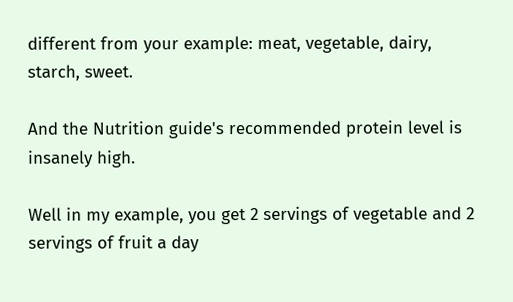different from your example: meat, vegetable, dairy, starch, sweet.

And the Nutrition guide's recommended protein level is insanely high.

Well in my example, you get 2 servings of vegetable and 2 servings of fruit a day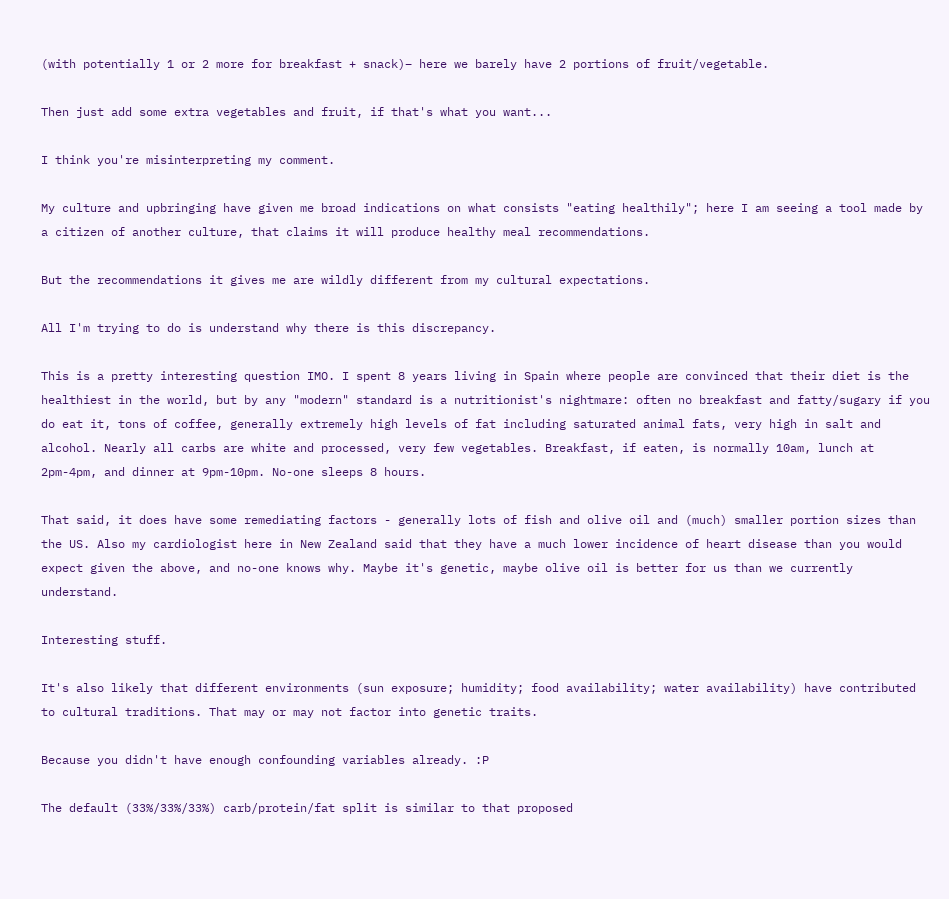(with potentially 1 or 2 more for breakfast + snack)– here we barely have 2 portions of fruit/vegetable.

Then just add some extra vegetables and fruit, if that's what you want...

I think you're misinterpreting my comment.

My culture and upbringing have given me broad indications on what consists "eating healthily"; here I am seeing a tool made by a citizen of another culture, that claims it will produce healthy meal recommendations.

But the recommendations it gives me are wildly different from my cultural expectations.

All I'm trying to do is understand why there is this discrepancy.

This is a pretty interesting question IMO. I spent 8 years living in Spain where people are convinced that their diet is the healthiest in the world, but by any "modern" standard is a nutritionist's nightmare: often no breakfast and fatty/sugary if you do eat it, tons of coffee, generally extremely high levels of fat including saturated animal fats, very high in salt and alcohol. Nearly all carbs are white and processed, very few vegetables. Breakfast, if eaten, is normally 10am, lunch at 2pm-4pm, and dinner at 9pm-10pm. No-one sleeps 8 hours.

That said, it does have some remediating factors - generally lots of fish and olive oil and (much) smaller portion sizes than the US. Also my cardiologist here in New Zealand said that they have a much lower incidence of heart disease than you would expect given the above, and no-one knows why. Maybe it's genetic, maybe olive oil is better for us than we currently understand.

Interesting stuff.

It's also likely that different environments (sun exposure; humidity; food availability; water availability) have contributed to cultural traditions. That may or may not factor into genetic traits.

Because you didn't have enough confounding variables already. :P

The default (33%/33%/33%) carb/protein/fat split is similar to that proposed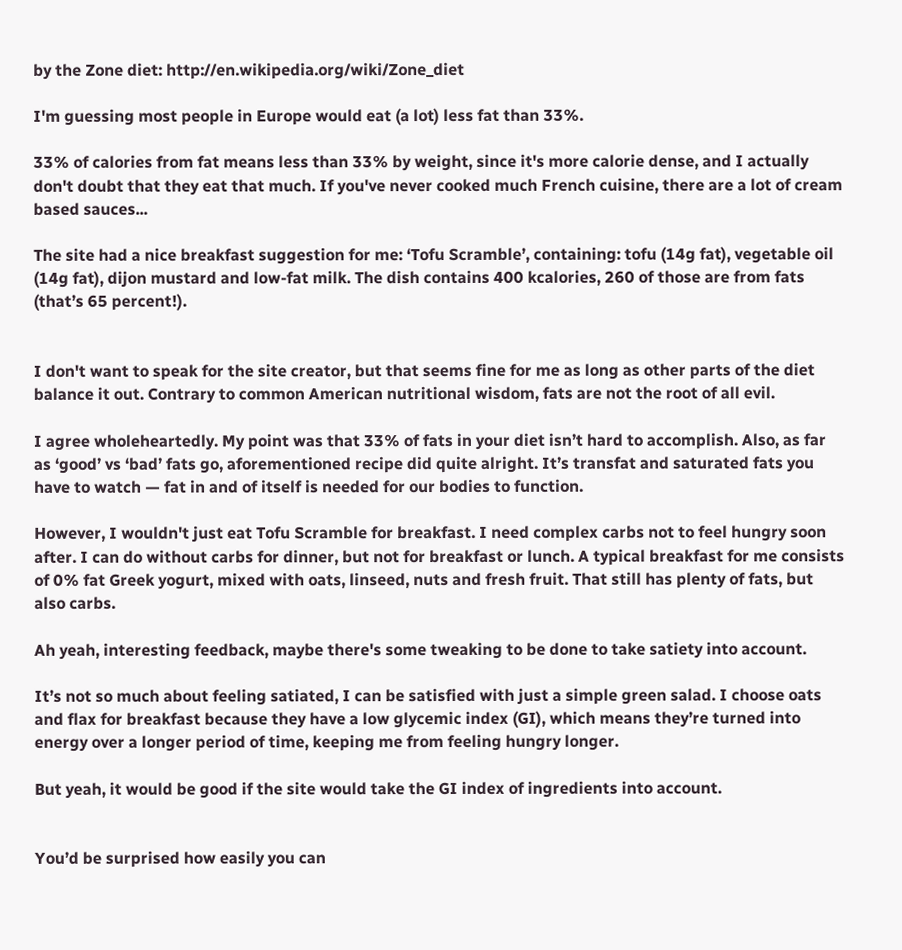by the Zone diet: http://en.wikipedia.org/wiki/Zone_diet

I'm guessing most people in Europe would eat (a lot) less fat than 33%.

33% of calories from fat means less than 33% by weight, since it's more calorie dense, and I actually don't doubt that they eat that much. If you've never cooked much French cuisine, there are a lot of cream based sauces...

The site had a nice breakfast suggestion for me: ‘Tofu Scramble’, containing: tofu (14g fat), vegetable oil (14g fat), dijon mustard and low-fat milk. The dish contains 400 kcalories, 260 of those are from fats (that’s 65 percent!).


I don't want to speak for the site creator, but that seems fine for me as long as other parts of the diet balance it out. Contrary to common American nutritional wisdom, fats are not the root of all evil.

I agree wholeheartedly. My point was that 33% of fats in your diet isn’t hard to accomplish. Also, as far as ‘good’ vs ‘bad’ fats go, aforementioned recipe did quite alright. It’s transfat and saturated fats you have to watch — fat in and of itself is needed for our bodies to function.

However, I wouldn't just eat Tofu Scramble for breakfast. I need complex carbs not to feel hungry soon after. I can do without carbs for dinner, but not for breakfast or lunch. A typical breakfast for me consists of 0% fat Greek yogurt, mixed with oats, linseed, nuts and fresh fruit. That still has plenty of fats, but also carbs.

Ah yeah, interesting feedback, maybe there's some tweaking to be done to take satiety into account.

It’s not so much about feeling satiated, I can be satisfied with just a simple green salad. I choose oats and flax for breakfast because they have a low glycemic index (GI), which means they’re turned into energy over a longer period of time, keeping me from feeling hungry longer.

But yeah, it would be good if the site would take the GI index of ingredients into account.


You’d be surprised how easily you can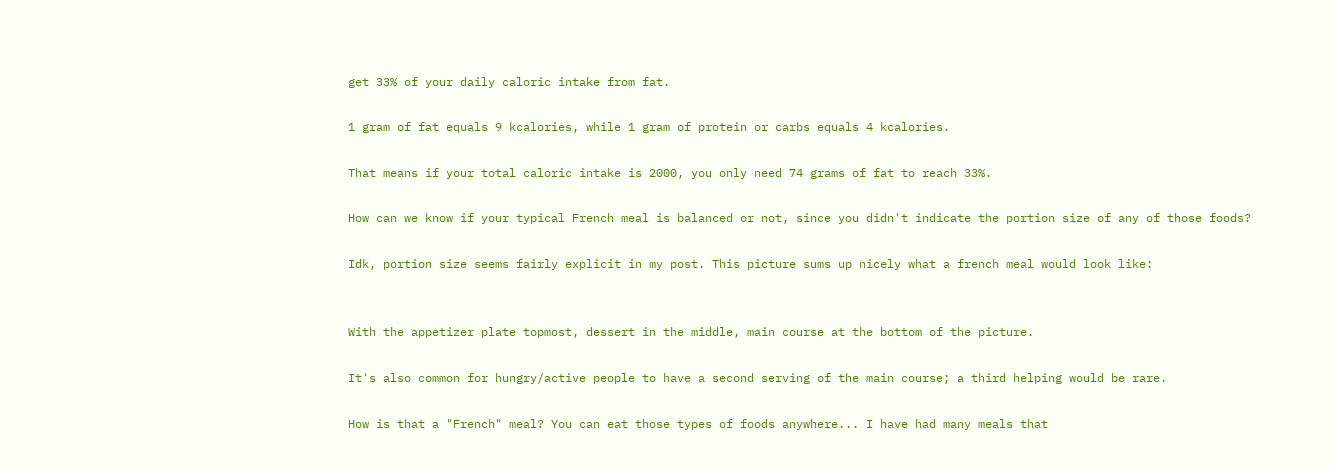get 33% of your daily caloric intake from fat.

1 gram of fat equals 9 kcalories, while 1 gram of protein or carbs equals 4 kcalories.

That means if your total caloric intake is 2000, you only need 74 grams of fat to reach 33%.

How can we know if your typical French meal is balanced or not, since you didn't indicate the portion size of any of those foods?

Idk, portion size seems fairly explicit in my post. This picture sums up nicely what a french meal would look like:


With the appetizer plate topmost, dessert in the middle, main course at the bottom of the picture.

It's also common for hungry/active people to have a second serving of the main course; a third helping would be rare.

How is that a "French" meal? You can eat those types of foods anywhere... I have had many meals that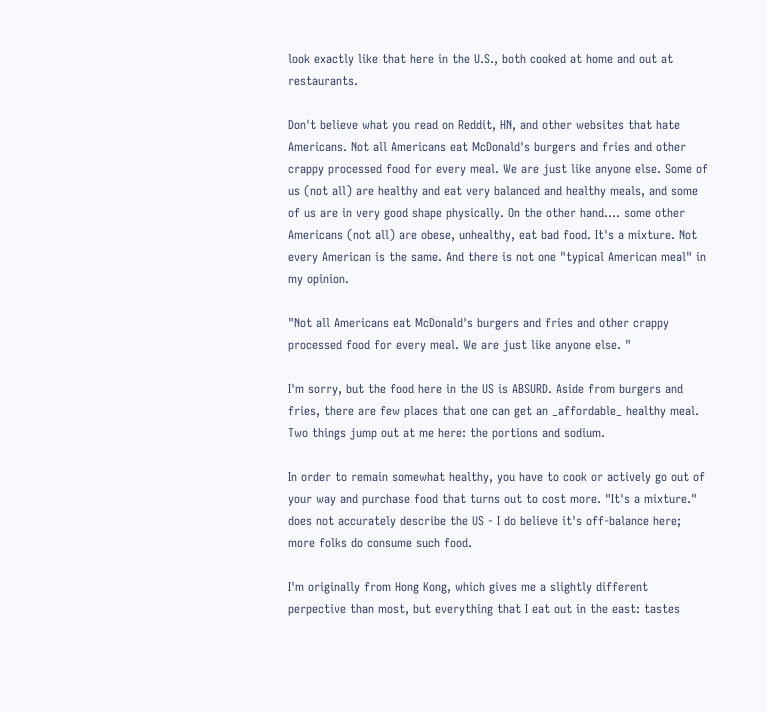look exactly like that here in the U.S., both cooked at home and out at restaurants.

Don't believe what you read on Reddit, HN, and other websites that hate Americans. Not all Americans eat McDonald's burgers and fries and other crappy processed food for every meal. We are just like anyone else. Some of us (not all) are healthy and eat very balanced and healthy meals, and some of us are in very good shape physically. On the other hand.... some other Americans (not all) are obese, unhealthy, eat bad food. It's a mixture. Not every American is the same. And there is not one "typical American meal" in my opinion.

"Not all Americans eat McDonald's burgers and fries and other crappy processed food for every meal. We are just like anyone else. "

I'm sorry, but the food here in the US is ABSURD. Aside from burgers and fries, there are few places that one can get an _affordable_ healthy meal. Two things jump out at me here: the portions and sodium.

In order to remain somewhat healthy, you have to cook or actively go out of your way and purchase food that turns out to cost more. "It's a mixture." does not accurately describe the US - I do believe it's off-balance here; more folks do consume such food.

I'm originally from Hong Kong, which gives me a slightly different perpective than most, but everything that I eat out in the east: tastes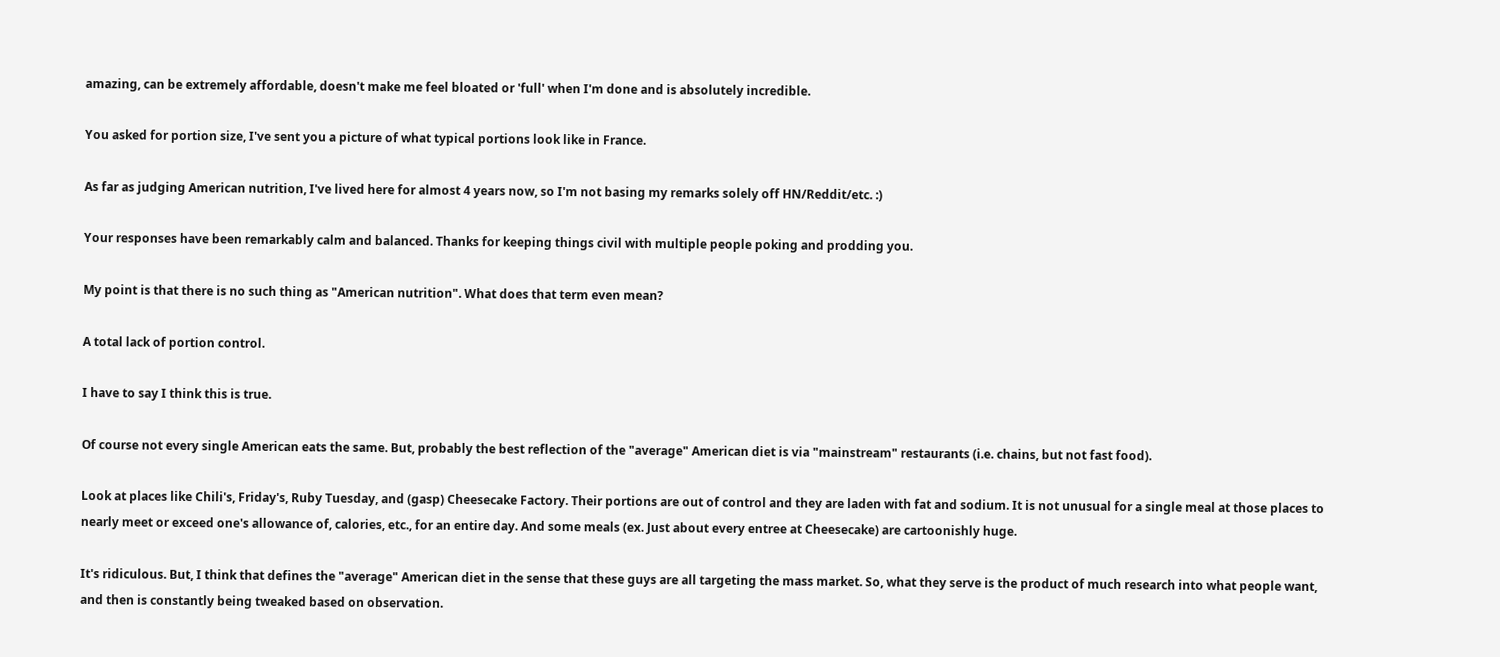amazing, can be extremely affordable, doesn't make me feel bloated or 'full' when I'm done and is absolutely incredible.

You asked for portion size, I've sent you a picture of what typical portions look like in France.

As far as judging American nutrition, I've lived here for almost 4 years now, so I'm not basing my remarks solely off HN/Reddit/etc. :)

Your responses have been remarkably calm and balanced. Thanks for keeping things civil with multiple people poking and prodding you.

My point is that there is no such thing as "American nutrition". What does that term even mean?

A total lack of portion control.

I have to say I think this is true.

Of course not every single American eats the same. But, probably the best reflection of the "average" American diet is via "mainstream" restaurants (i.e. chains, but not fast food).

Look at places like Chili's, Friday's, Ruby Tuesday, and (gasp) Cheesecake Factory. Their portions are out of control and they are laden with fat and sodium. It is not unusual for a single meal at those places to nearly meet or exceed one's allowance of, calories, etc., for an entire day. And some meals (ex. Just about every entree at Cheesecake) are cartoonishly huge.

It's ridiculous. But, I think that defines the "average" American diet in the sense that these guys are all targeting the mass market. So, what they serve is the product of much research into what people want, and then is constantly being tweaked based on observation.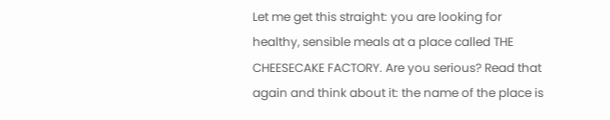Let me get this straight: you are looking for healthy, sensible meals at a place called THE CHEESECAKE FACTORY. Are you serious? Read that again and think about it: the name of the place is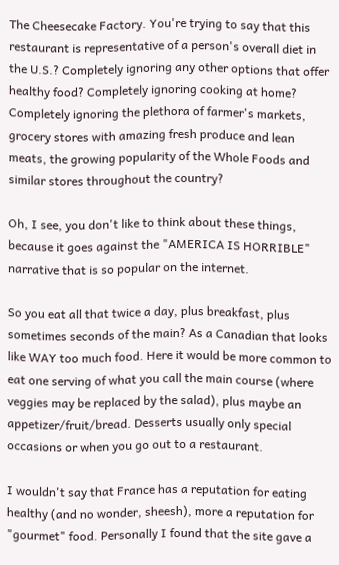The Cheesecake Factory. You're trying to say that this restaurant is representative of a person's overall diet in the U.S.? Completely ignoring any other options that offer healthy food? Completely ignoring cooking at home? Completely ignoring the plethora of farmer's markets, grocery stores with amazing fresh produce and lean meats, the growing popularity of the Whole Foods and similar stores throughout the country?

Oh, I see, you don't like to think about these things, because it goes against the "AMERICA IS HORRIBLE" narrative that is so popular on the internet.

So you eat all that twice a day, plus breakfast, plus sometimes seconds of the main? As a Canadian that looks like WAY too much food. Here it would be more common to eat one serving of what you call the main course (where veggies may be replaced by the salad), plus maybe an appetizer/fruit/bread. Desserts usually only special occasions or when you go out to a restaurant.

I wouldn't say that France has a reputation for eating healthy (and no wonder, sheesh), more a reputation for "gourmet" food. Personally I found that the site gave a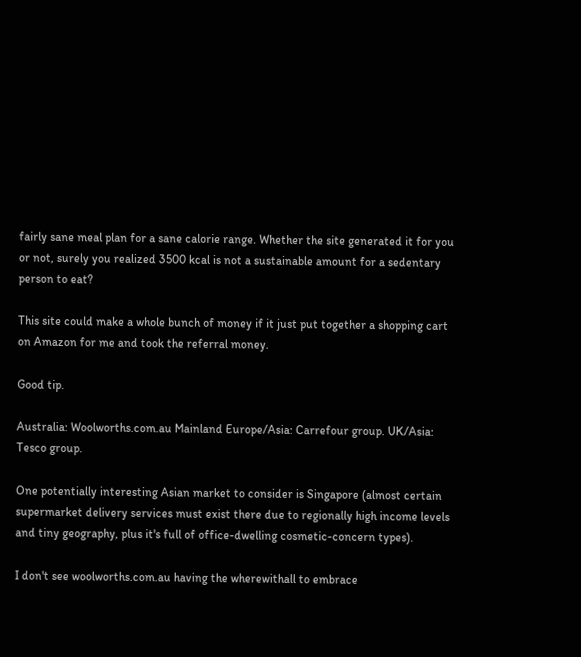fairly sane meal plan for a sane calorie range. Whether the site generated it for you or not, surely you realized 3500 kcal is not a sustainable amount for a sedentary person to eat?

This site could make a whole bunch of money if it just put together a shopping cart on Amazon for me and took the referral money.

Good tip.

Australia: Woolworths.com.au Mainland Europe/Asia: Carrefour group. UK/Asia: Tesco group.

One potentially interesting Asian market to consider is Singapore (almost certain supermarket delivery services must exist there due to regionally high income levels and tiny geography, plus it's full of office-dwelling cosmetic-concern types).

I don't see woolworths.com.au having the wherewithall to embrace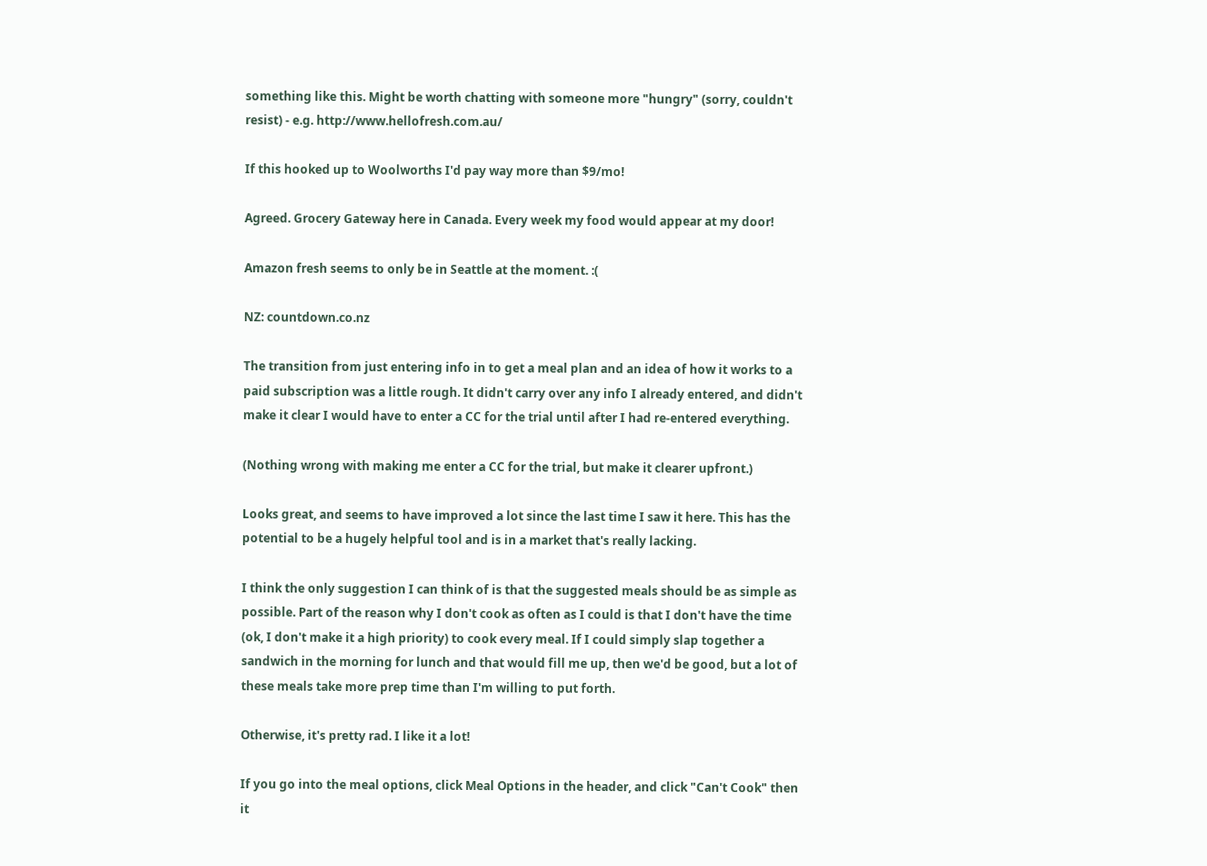something like this. Might be worth chatting with someone more "hungry" (sorry, couldn't resist) - e.g. http://www.hellofresh.com.au/

If this hooked up to Woolworths I'd pay way more than $9/mo!

Agreed. Grocery Gateway here in Canada. Every week my food would appear at my door!

Amazon fresh seems to only be in Seattle at the moment. :(

NZ: countdown.co.nz

The transition from just entering info in to get a meal plan and an idea of how it works to a paid subscription was a little rough. It didn't carry over any info I already entered, and didn't make it clear I would have to enter a CC for the trial until after I had re-entered everything.

(Nothing wrong with making me enter a CC for the trial, but make it clearer upfront.)

Looks great, and seems to have improved a lot since the last time I saw it here. This has the potential to be a hugely helpful tool and is in a market that's really lacking.

I think the only suggestion I can think of is that the suggested meals should be as simple as possible. Part of the reason why I don't cook as often as I could is that I don't have the time (ok, I don't make it a high priority) to cook every meal. If I could simply slap together a sandwich in the morning for lunch and that would fill me up, then we'd be good, but a lot of these meals take more prep time than I'm willing to put forth.

Otherwise, it's pretty rad. I like it a lot!

If you go into the meal options, click Meal Options in the header, and click "Can't Cook" then it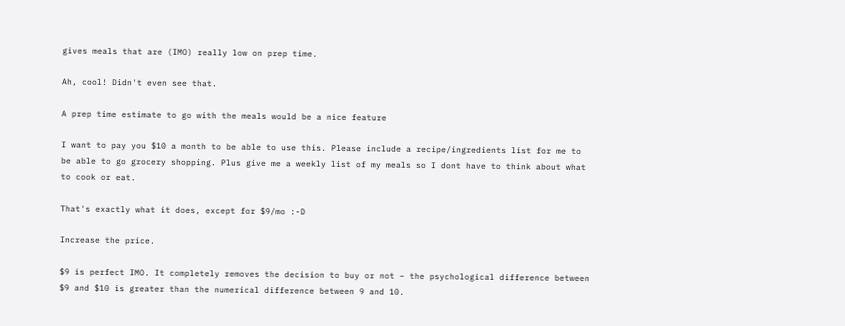gives meals that are (IMO) really low on prep time.

Ah, cool! Didn't even see that.

A prep time estimate to go with the meals would be a nice feature

I want to pay you $10 a month to be able to use this. Please include a recipe/ingredients list for me to be able to go grocery shopping. Plus give me a weekly list of my meals so I dont have to think about what to cook or eat.

That's exactly what it does, except for $9/mo :-D

Increase the price.

$9 is perfect IMO. It completely removes the decision to buy or not – the psychological difference between $9 and $10 is greater than the numerical difference between 9 and 10.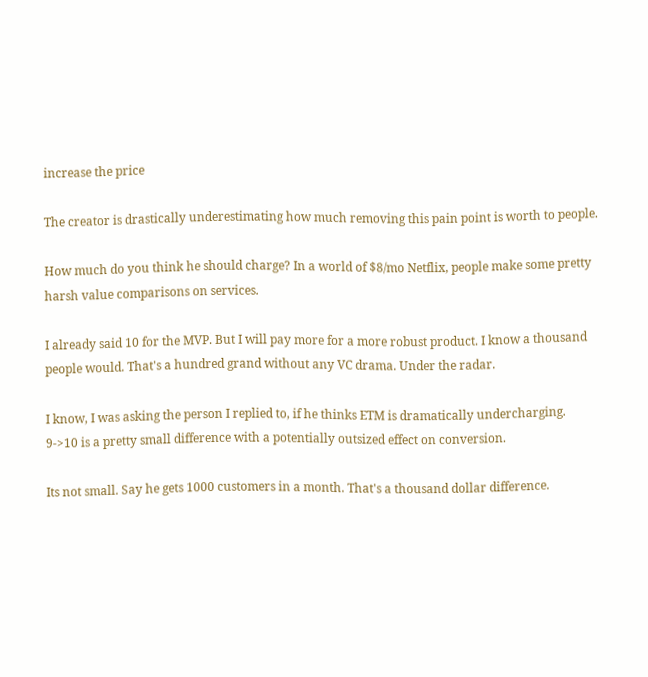increase the price

The creator is drastically underestimating how much removing this pain point is worth to people.

How much do you think he should charge? In a world of $8/mo Netflix, people make some pretty harsh value comparisons on services.

I already said 10 for the MVP. But I will pay more for a more robust product. I know a thousand people would. That's a hundred grand without any VC drama. Under the radar.

I know, I was asking the person I replied to, if he thinks ETM is dramatically undercharging. 9->10 is a pretty small difference with a potentially outsized effect on conversion.

Its not small. Say he gets 1000 customers in a month. That's a thousand dollar difference.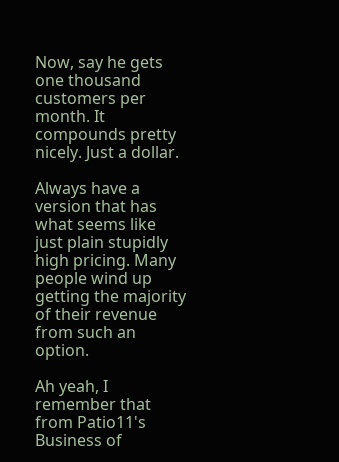Now, say he gets one thousand customers per month. It compounds pretty nicely. Just a dollar.

Always have a version that has what seems like just plain stupidly high pricing. Many people wind up getting the majority of their revenue from such an option.

Ah yeah, I remember that from Patio11's Business of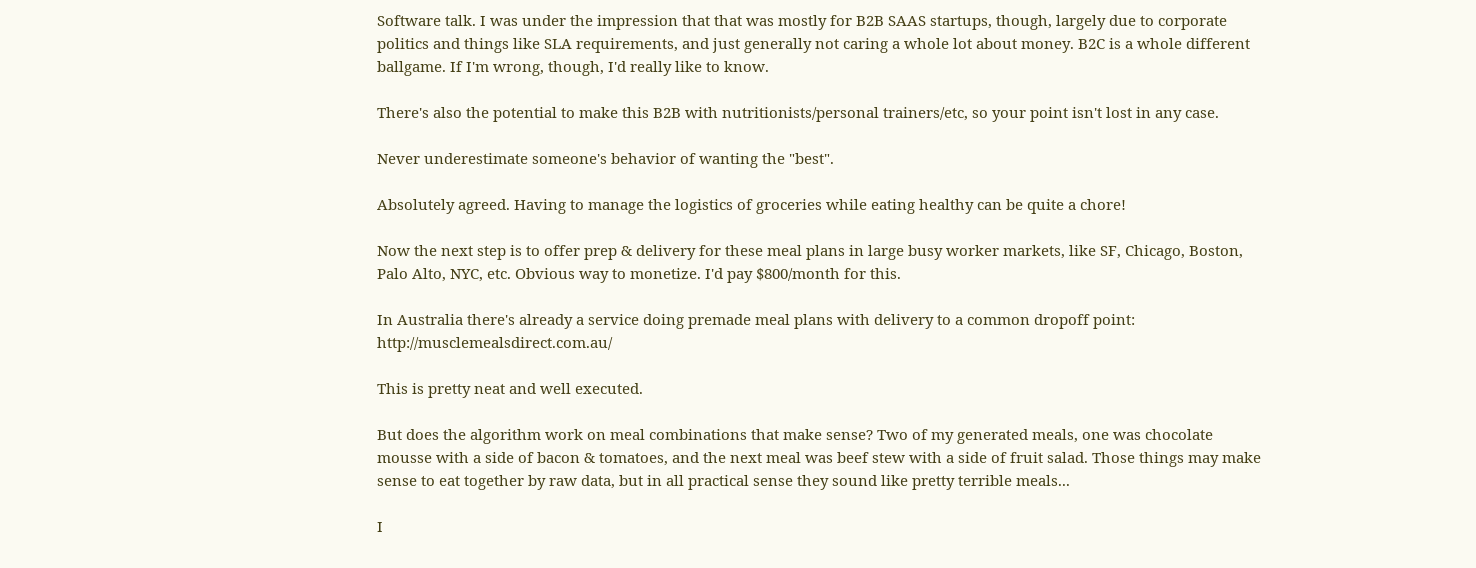Software talk. I was under the impression that that was mostly for B2B SAAS startups, though, largely due to corporate politics and things like SLA requirements, and just generally not caring a whole lot about money. B2C is a whole different ballgame. If I'm wrong, though, I'd really like to know.

There's also the potential to make this B2B with nutritionists/personal trainers/etc, so your point isn't lost in any case.

Never underestimate someone's behavior of wanting the "best".

Absolutely agreed. Having to manage the logistics of groceries while eating healthy can be quite a chore!

Now the next step is to offer prep & delivery for these meal plans in large busy worker markets, like SF, Chicago, Boston, Palo Alto, NYC, etc. Obvious way to monetize. I'd pay $800/month for this.

In Australia there's already a service doing premade meal plans with delivery to a common dropoff point: http://musclemealsdirect.com.au/

This is pretty neat and well executed.

But does the algorithm work on meal combinations that make sense? Two of my generated meals, one was chocolate mousse with a side of bacon & tomatoes, and the next meal was beef stew with a side of fruit salad. Those things may make sense to eat together by raw data, but in all practical sense they sound like pretty terrible meals...

I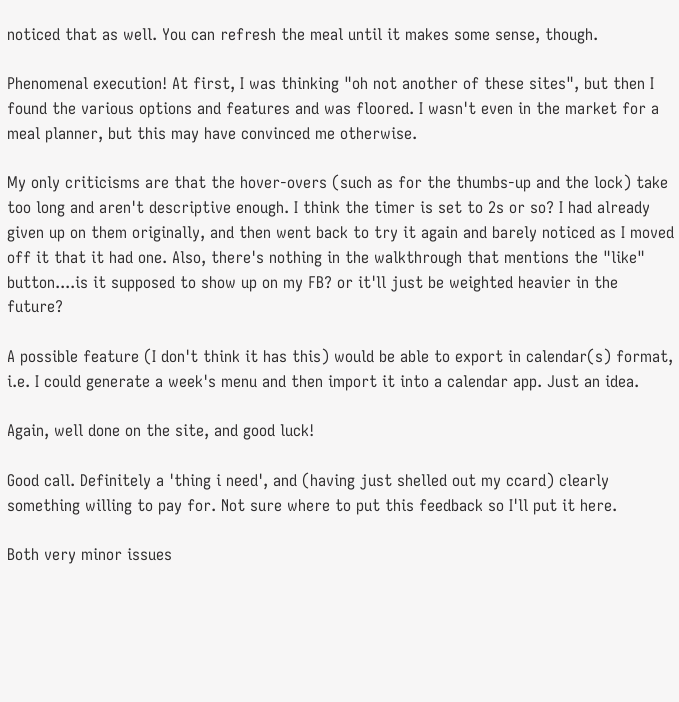noticed that as well. You can refresh the meal until it makes some sense, though.

Phenomenal execution! At first, I was thinking "oh not another of these sites", but then I found the various options and features and was floored. I wasn't even in the market for a meal planner, but this may have convinced me otherwise.

My only criticisms are that the hover-overs (such as for the thumbs-up and the lock) take too long and aren't descriptive enough. I think the timer is set to 2s or so? I had already given up on them originally, and then went back to try it again and barely noticed as I moved off it that it had one. Also, there's nothing in the walkthrough that mentions the "like" button....is it supposed to show up on my FB? or it'll just be weighted heavier in the future?

A possible feature (I don't think it has this) would be able to export in calendar(s) format, i.e. I could generate a week's menu and then import it into a calendar app. Just an idea.

Again, well done on the site, and good luck!

Good call. Definitely a 'thing i need', and (having just shelled out my ccard) clearly something willing to pay for. Not sure where to put this feedback so I'll put it here.

Both very minor issues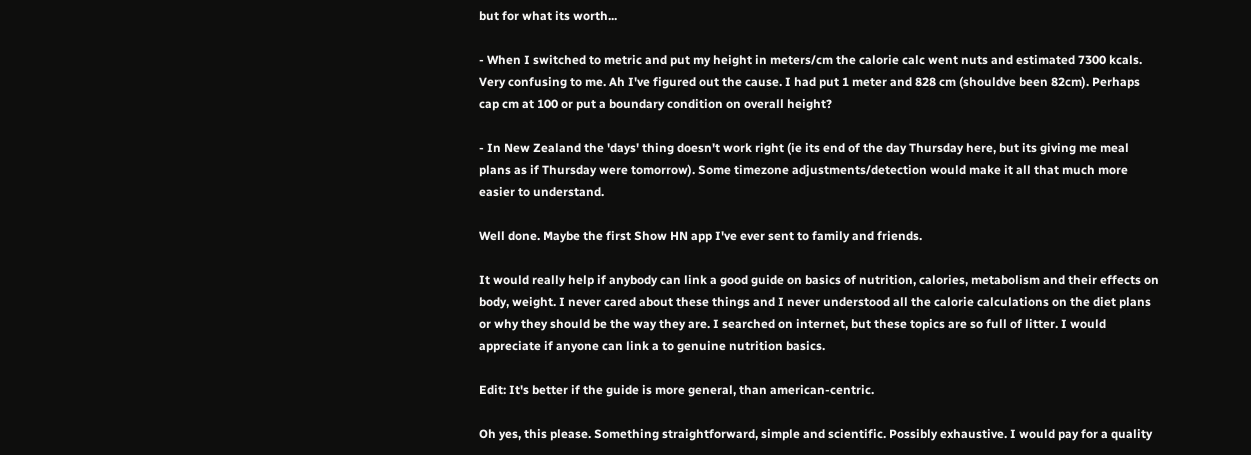but for what its worth...

- When I switched to metric and put my height in meters/cm the calorie calc went nuts and estimated 7300 kcals. Very confusing to me. Ah I've figured out the cause. I had put 1 meter and 828 cm (shouldve been 82cm). Perhaps cap cm at 100 or put a boundary condition on overall height?

- In New Zealand the 'days' thing doesn't work right (ie its end of the day Thursday here, but its giving me meal plans as if Thursday were tomorrow). Some timezone adjustments/detection would make it all that much more easier to understand.

Well done. Maybe the first Show HN app I've ever sent to family and friends.

It would really help if anybody can link a good guide on basics of nutrition, calories, metabolism and their effects on body, weight. I never cared about these things and I never understood all the calorie calculations on the diet plans or why they should be the way they are. I searched on internet, but these topics are so full of litter. I would appreciate if anyone can link a to genuine nutrition basics.

Edit: It's better if the guide is more general, than american-centric.

Oh yes, this please. Something straightforward, simple and scientific. Possibly exhaustive. I would pay for a quality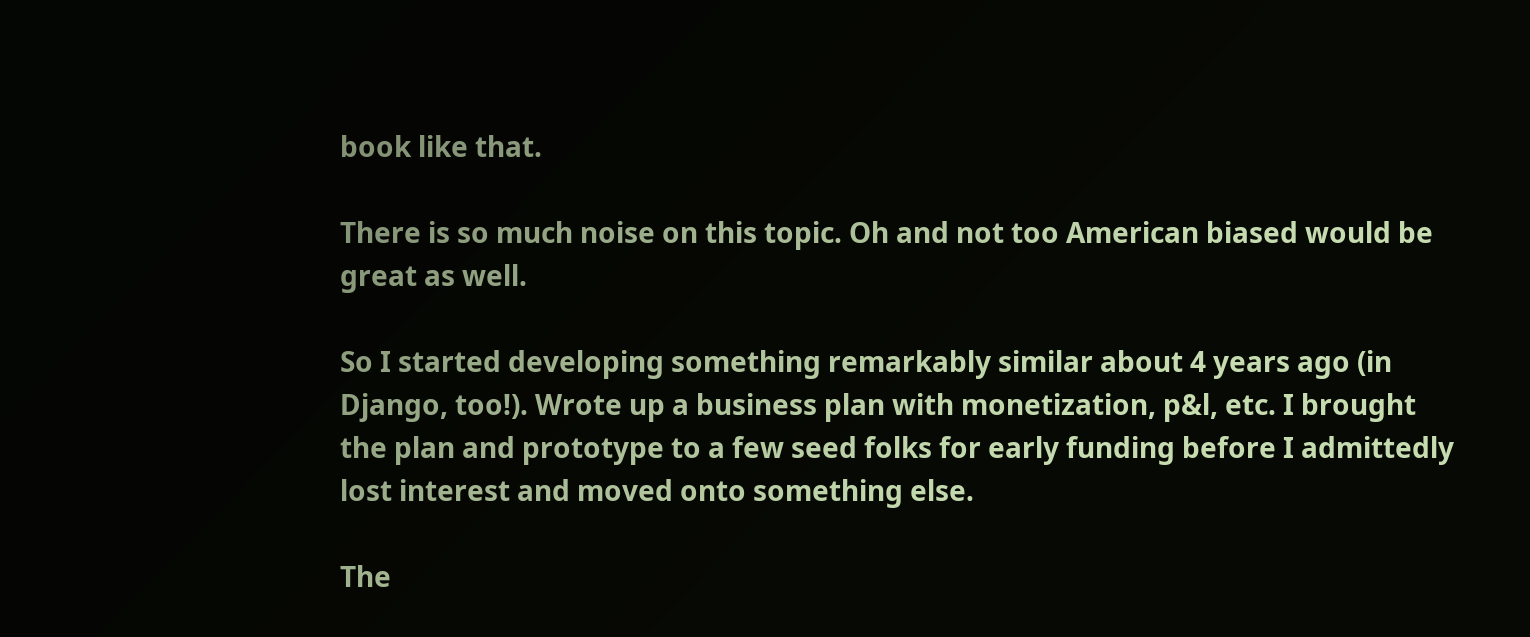book like that.

There is so much noise on this topic. Oh and not too American biased would be great as well.

So I started developing something remarkably similar about 4 years ago (in Django, too!). Wrote up a business plan with monetization, p&l, etc. I brought the plan and prototype to a few seed folks for early funding before I admittedly lost interest and moved onto something else.

The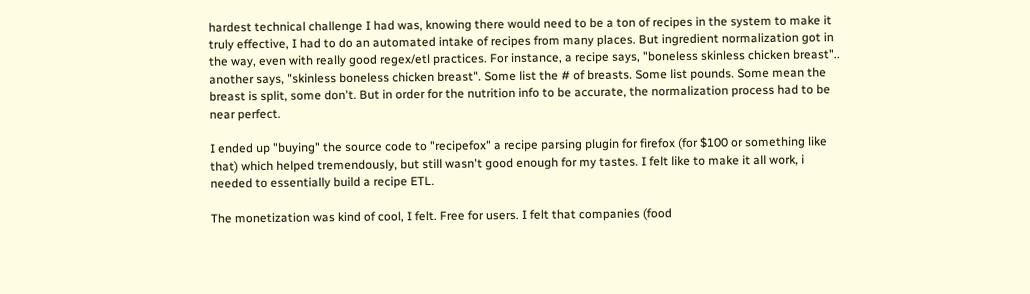hardest technical challenge I had was, knowing there would need to be a ton of recipes in the system to make it truly effective, I had to do an automated intake of recipes from many places. But ingredient normalization got in the way, even with really good regex/etl practices. For instance, a recipe says, "boneless skinless chicken breast".. another says, "skinless boneless chicken breast". Some list the # of breasts. Some list pounds. Some mean the breast is split, some don't. But in order for the nutrition info to be accurate, the normalization process had to be near perfect.

I ended up "buying" the source code to "recipefox" a recipe parsing plugin for firefox (for $100 or something like that) which helped tremendously, but still wasn't good enough for my tastes. I felt like to make it all work, i needed to essentially build a recipe ETL.

The monetization was kind of cool, I felt. Free for users. I felt that companies (food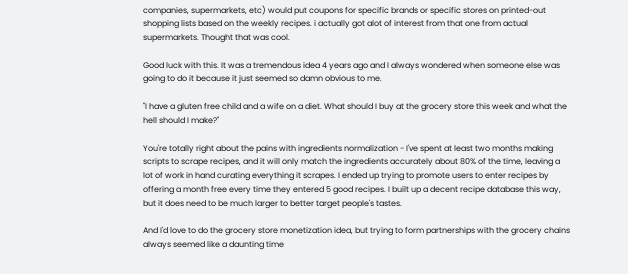companies, supermarkets, etc) would put coupons for specific brands or specific stores on printed-out shopping lists based on the weekly recipes. i actually got alot of interest from that one from actual supermarkets. Thought that was cool.

Good luck with this. It was a tremendous idea 4 years ago and I always wondered when someone else was going to do it because it just seemed so damn obvious to me.

"I have a gluten free child and a wife on a diet. What should I buy at the grocery store this week and what the hell should I make?"

You're totally right about the pains with ingredients normalization - I've spent at least two months making scripts to scrape recipes, and it will only match the ingredients accurately about 80% of the time, leaving a lot of work in hand curating everything it scrapes. I ended up trying to promote users to enter recipes by offering a month free every time they entered 5 good recipes. I built up a decent recipe database this way, but it does need to be much larger to better target people's tastes.

And I'd love to do the grocery store monetization idea, but trying to form partnerships with the grocery chains always seemed like a daunting time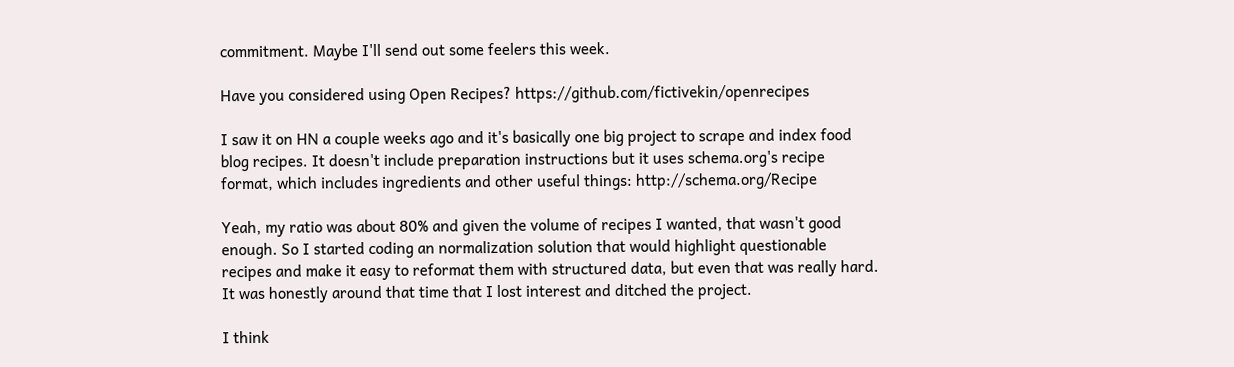commitment. Maybe I'll send out some feelers this week.

Have you considered using Open Recipes? https://github.com/fictivekin/openrecipes

I saw it on HN a couple weeks ago and it's basically one big project to scrape and index food blog recipes. It doesn't include preparation instructions but it uses schema.org's recipe format, which includes ingredients and other useful things: http://schema.org/Recipe

Yeah, my ratio was about 80% and given the volume of recipes I wanted, that wasn't good enough. So I started coding an normalization solution that would highlight questionable recipes and make it easy to reformat them with structured data, but even that was really hard. It was honestly around that time that I lost interest and ditched the project.

I think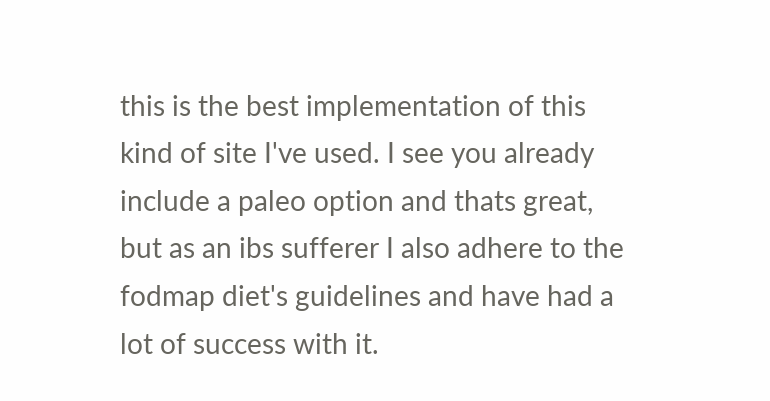this is the best implementation of this kind of site I've used. I see you already include a paleo option and thats great, but as an ibs sufferer I also adhere to the fodmap diet's guidelines and have had a lot of success with it.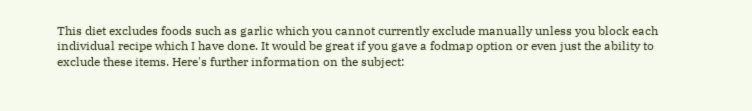This diet excludes foods such as garlic which you cannot currently exclude manually unless you block each individual recipe which I have done. It would be great if you gave a fodmap option or even just the ability to exclude these items. Here's further information on the subject: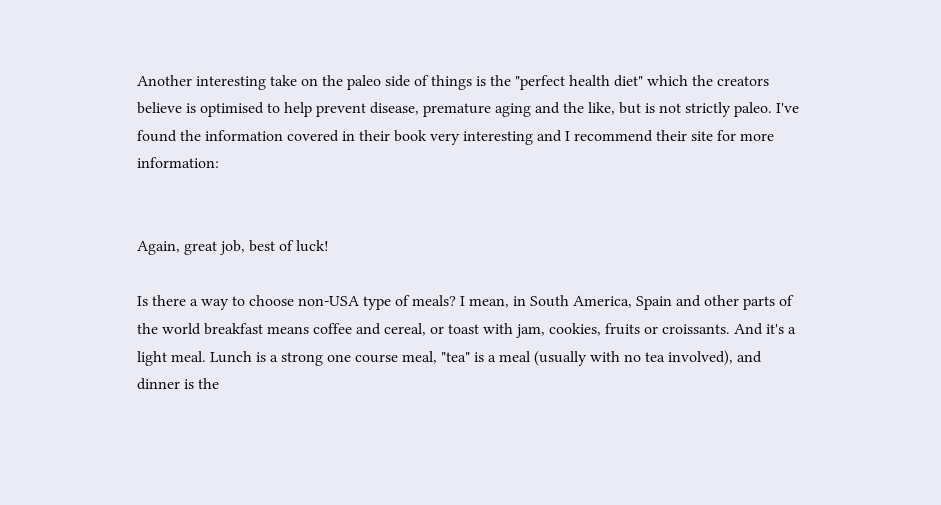Another interesting take on the paleo side of things is the "perfect health diet" which the creators believe is optimised to help prevent disease, premature aging and the like, but is not strictly paleo. I've found the information covered in their book very interesting and I recommend their site for more information:


Again, great job, best of luck!

Is there a way to choose non-USA type of meals? I mean, in South America, Spain and other parts of the world breakfast means coffee and cereal, or toast with jam, cookies, fruits or croissants. And it's a light meal. Lunch is a strong one course meal, "tea" is a meal (usually with no tea involved), and dinner is the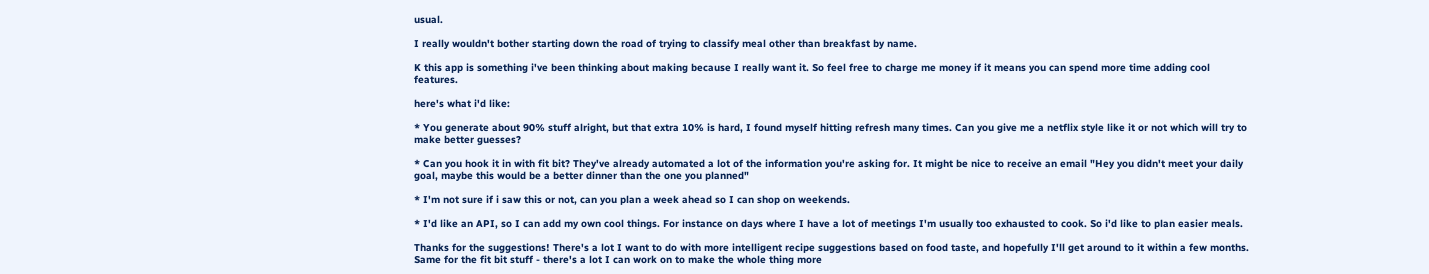usual.

I really wouldn't bother starting down the road of trying to classify meal other than breakfast by name.

K this app is something i've been thinking about making because I really want it. So feel free to charge me money if it means you can spend more time adding cool features.

here's what i'd like:

* You generate about 90% stuff alright, but that extra 10% is hard, I found myself hitting refresh many times. Can you give me a netflix style like it or not which will try to make better guesses?

* Can you hook it in with fit bit? They've already automated a lot of the information you're asking for. It might be nice to receive an email "Hey you didn't meet your daily goal, maybe this would be a better dinner than the one you planned"

* I'm not sure if i saw this or not, can you plan a week ahead so I can shop on weekends.

* I'd like an API, so I can add my own cool things. For instance on days where I have a lot of meetings I'm usually too exhausted to cook. So i'd like to plan easier meals.

Thanks for the suggestions! There's a lot I want to do with more intelligent recipe suggestions based on food taste, and hopefully I'll get around to it within a few months. Same for the fit bit stuff - there's a lot I can work on to make the whole thing more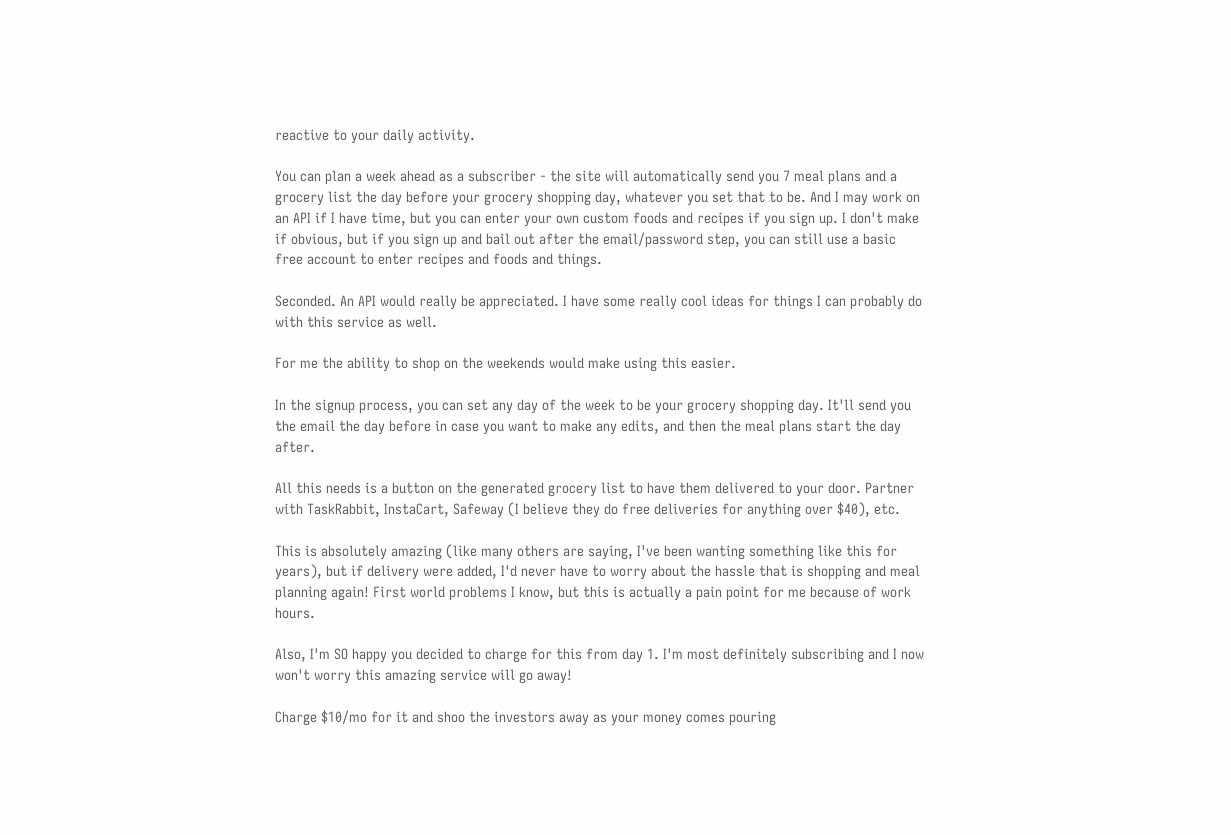reactive to your daily activity.

You can plan a week ahead as a subscriber - the site will automatically send you 7 meal plans and a grocery list the day before your grocery shopping day, whatever you set that to be. And I may work on an API if I have time, but you can enter your own custom foods and recipes if you sign up. I don't make if obvious, but if you sign up and bail out after the email/password step, you can still use a basic free account to enter recipes and foods and things.

Seconded. An API would really be appreciated. I have some really cool ideas for things I can probably do with this service as well.

For me the ability to shop on the weekends would make using this easier.

In the signup process, you can set any day of the week to be your grocery shopping day. It'll send you the email the day before in case you want to make any edits, and then the meal plans start the day after.

All this needs is a button on the generated grocery list to have them delivered to your door. Partner with TaskRabbit, InstaCart, Safeway (I believe they do free deliveries for anything over $40), etc.

This is absolutely amazing (like many others are saying, I've been wanting something like this for years), but if delivery were added, I'd never have to worry about the hassle that is shopping and meal planning again! First world problems I know, but this is actually a pain point for me because of work hours.

Also, I'm SO happy you decided to charge for this from day 1. I'm most definitely subscribing and I now won't worry this amazing service will go away!

Charge $10/mo for it and shoo the investors away as your money comes pouring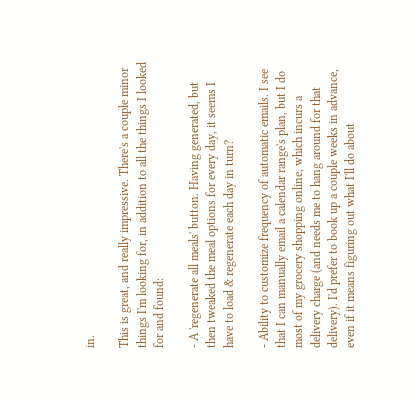in.

This is great, and really impressive. There's a couple minor things I'm looking for, in addition to all the things I looked for and found:

- A 'regenerate all meals' button. Having generated, but then tweaked the meal options for every day, it seems I have to load & regenerate each day in turn?

- Ability to customize frequency of automatic emails. I see that I can manually email a calendar range's plan, but I do most of my grocery shopping online, which incurs a delivery charge (and needs me to hang around for that delivery). I'd prefer to book up a couple weeks in advance, even if it means figuring out what I'll do about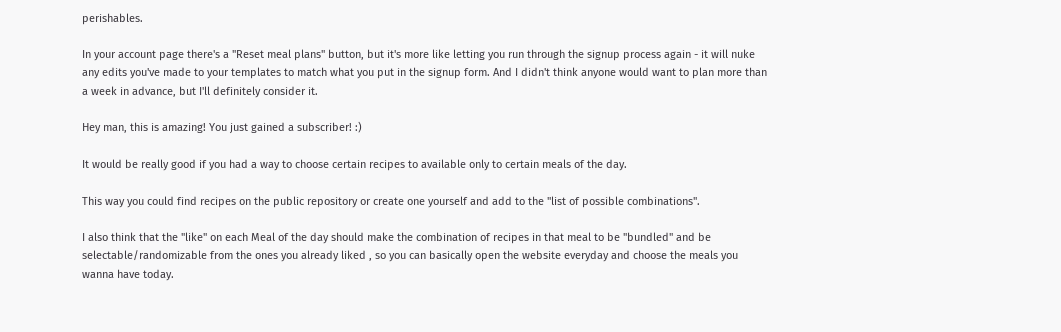perishables.

In your account page there's a "Reset meal plans" button, but it's more like letting you run through the signup process again - it will nuke any edits you've made to your templates to match what you put in the signup form. And I didn't think anyone would want to plan more than a week in advance, but I'll definitely consider it.

Hey man, this is amazing! You just gained a subscriber! :)

It would be really good if you had a way to choose certain recipes to available only to certain meals of the day.

This way you could find recipes on the public repository or create one yourself and add to the "list of possible combinations".

I also think that the "like" on each Meal of the day should make the combination of recipes in that meal to be "bundled" and be selectable/randomizable from the ones you already liked , so you can basically open the website everyday and choose the meals you wanna have today.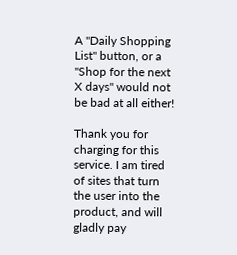A "Daily Shopping List" button, or a "Shop for the next X days" would not be bad at all either!

Thank you for charging for this service. I am tired of sites that turn the user into the product, and will gladly pay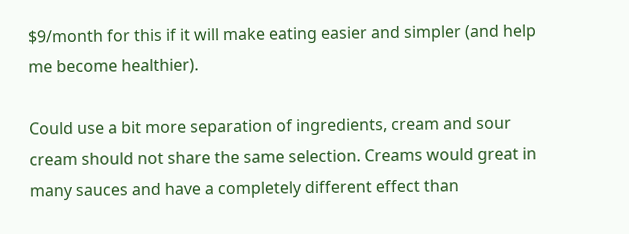$9/month for this if it will make eating easier and simpler (and help me become healthier).

Could use a bit more separation of ingredients, cream and sour cream should not share the same selection. Creams would great in many sauces and have a completely different effect than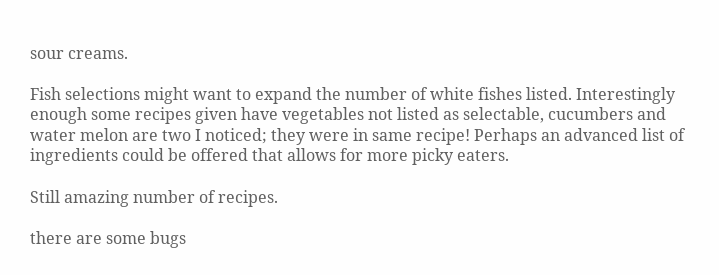sour creams.

Fish selections might want to expand the number of white fishes listed. Interestingly enough some recipes given have vegetables not listed as selectable, cucumbers and water melon are two I noticed; they were in same recipe! Perhaps an advanced list of ingredients could be offered that allows for more picky eaters.

Still amazing number of recipes.

there are some bugs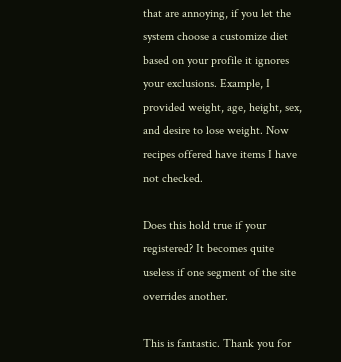that are annoying, if you let the system choose a customize diet based on your profile it ignores your exclusions. Example, I provided weight, age, height, sex, and desire to lose weight. Now recipes offered have items I have not checked.

Does this hold true if your registered? It becomes quite useless if one segment of the site overrides another.

This is fantastic. Thank you for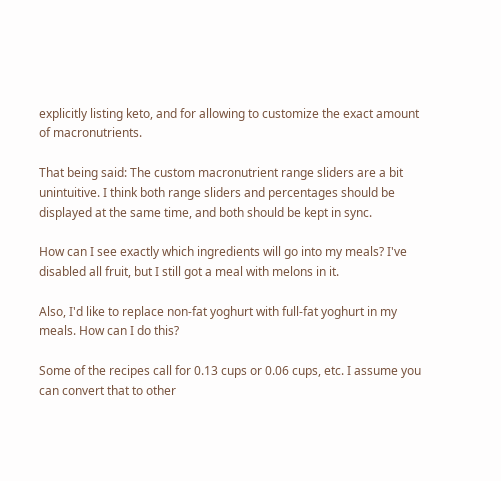explicitly listing keto, and for allowing to customize the exact amount of macronutrients.

That being said: The custom macronutrient range sliders are a bit unintuitive. I think both range sliders and percentages should be displayed at the same time, and both should be kept in sync.

How can I see exactly which ingredients will go into my meals? I've disabled all fruit, but I still got a meal with melons in it.

Also, I'd like to replace non-fat yoghurt with full-fat yoghurt in my meals. How can I do this?

Some of the recipes call for 0.13 cups or 0.06 cups, etc. I assume you can convert that to other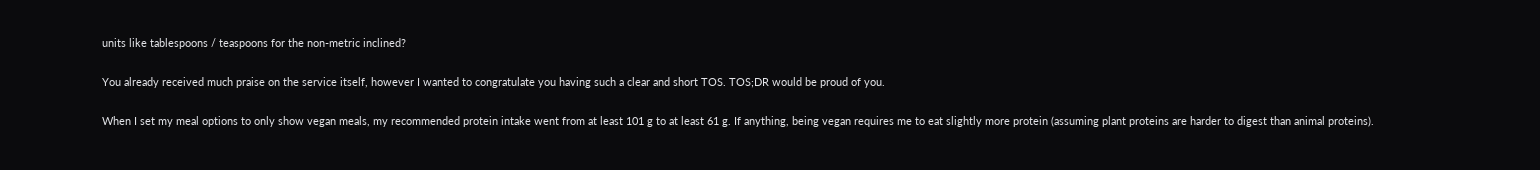units like tablespoons / teaspoons for the non-metric inclined?

You already received much praise on the service itself, however I wanted to congratulate you having such a clear and short TOS. TOS;DR would be proud of you.

When I set my meal options to only show vegan meals, my recommended protein intake went from at least 101 g to at least 61 g. If anything, being vegan requires me to eat slightly more protein (assuming plant proteins are harder to digest than animal proteins).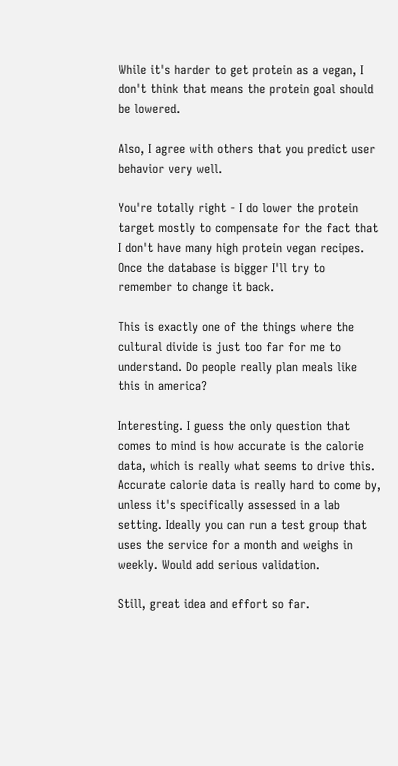While it's harder to get protein as a vegan, I don't think that means the protein goal should be lowered.

Also, I agree with others that you predict user behavior very well.

You're totally right - I do lower the protein target mostly to compensate for the fact that I don't have many high protein vegan recipes. Once the database is bigger I'll try to remember to change it back.

This is exactly one of the things where the cultural divide is just too far for me to understand. Do people really plan meals like this in america?

Interesting. I guess the only question that comes to mind is how accurate is the calorie data, which is really what seems to drive this. Accurate calorie data is really hard to come by, unless it's specifically assessed in a lab setting. Ideally you can run a test group that uses the service for a month and weighs in weekly. Would add serious validation.

Still, great idea and effort so far.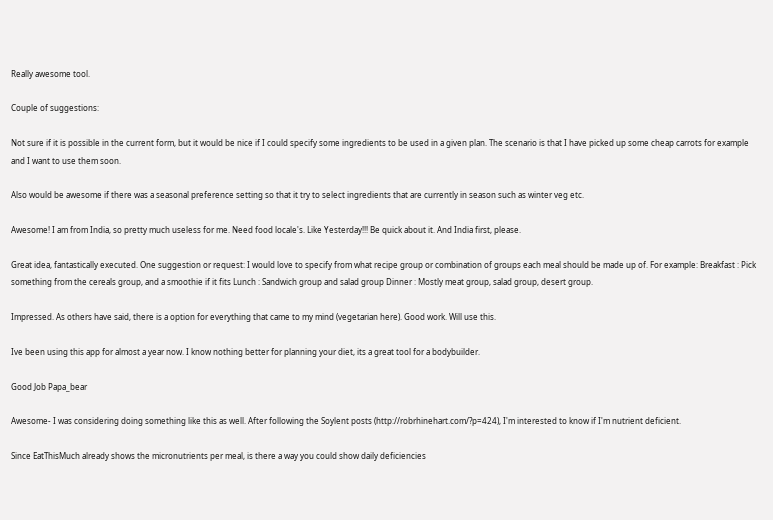Really awesome tool.

Couple of suggestions:

Not sure if it is possible in the current form, but it would be nice if I could specify some ingredients to be used in a given plan. The scenario is that I have picked up some cheap carrots for example and I want to use them soon.

Also would be awesome if there was a seasonal preference setting so that it try to select ingredients that are currently in season such as winter veg etc.

Awesome! I am from India, so pretty much useless for me. Need food locale's. Like Yesterday!!! Be quick about it. And India first, please.

Great idea, fantastically executed. One suggestion or request: I would love to specify from what recipe group or combination of groups each meal should be made up of. For example: Breakfast : Pick something from the cereals group, and a smoothie if it fits Lunch : Sandwich group and salad group Dinner : Mostly meat group, salad group, desert group.

Impressed. As others have said, there is a option for everything that came to my mind (vegetarian here). Good work. Will use this.

Ive been using this app for almost a year now. I know nothing better for planning your diet, its a great tool for a bodybuilder.

Good Job Papa_bear

Awesome- I was considering doing something like this as well. After following the Soylent posts (http://robrhinehart.com/?p=424), I'm interested to know if I'm nutrient deficient.

Since EatThisMuch already shows the micronutrients per meal, is there a way you could show daily deficiencies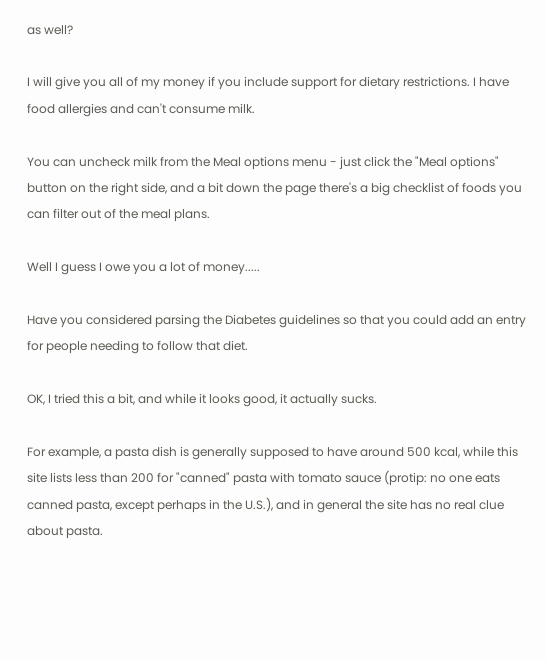as well?

I will give you all of my money if you include support for dietary restrictions. I have food allergies and can't consume milk.

You can uncheck milk from the Meal options menu - just click the "Meal options" button on the right side, and a bit down the page there's a big checklist of foods you can filter out of the meal plans.

Well I guess I owe you a lot of money.....

Have you considered parsing the Diabetes guidelines so that you could add an entry for people needing to follow that diet.

OK, I tried this a bit, and while it looks good, it actually sucks.

For example, a pasta dish is generally supposed to have around 500 kcal, while this site lists less than 200 for "canned" pasta with tomato sauce (protip: no one eats canned pasta, except perhaps in the U.S.), and in general the site has no real clue about pasta.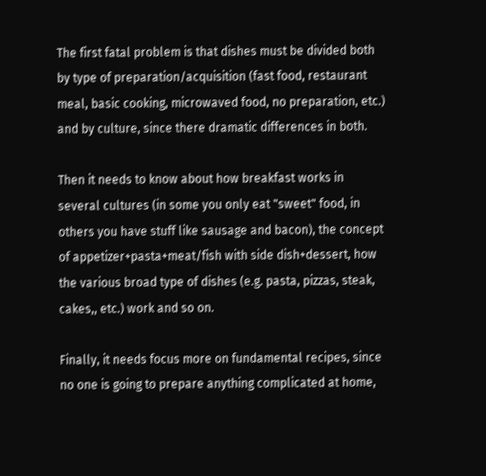The first fatal problem is that dishes must be divided both by type of preparation/acquisition (fast food, restaurant meal, basic cooking, microwaved food, no preparation, etc.) and by culture, since there dramatic differences in both.

Then it needs to know about how breakfast works in several cultures (in some you only eat "sweet" food, in others you have stuff like sausage and bacon), the concept of appetizer+pasta+meat/fish with side dish+dessert, how the various broad type of dishes (e.g. pasta, pizzas, steak, cakes,, etc.) work and so on.

Finally, it needs focus more on fundamental recipes, since no one is going to prepare anything complicated at home,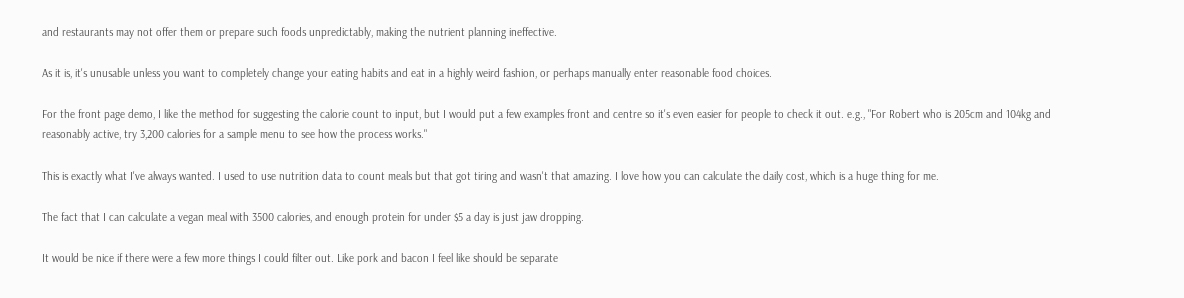and restaurants may not offer them or prepare such foods unpredictably, making the nutrient planning ineffective.

As it is, it's unusable unless you want to completely change your eating habits and eat in a highly weird fashion, or perhaps manually enter reasonable food choices.

For the front page demo, I like the method for suggesting the calorie count to input, but I would put a few examples front and centre so it's even easier for people to check it out. e.g., "For Robert who is 205cm and 104kg and reasonably active, try 3,200 calories for a sample menu to see how the process works."

This is exactly what I've always wanted. I used to use nutrition data to count meals but that got tiring and wasn't that amazing. I love how you can calculate the daily cost, which is a huge thing for me.

The fact that I can calculate a vegan meal with 3500 calories, and enough protein for under $5 a day is just jaw dropping.

It would be nice if there were a few more things I could filter out. Like pork and bacon I feel like should be separate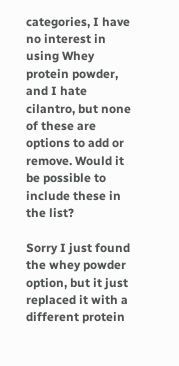categories, I have no interest in using Whey protein powder, and I hate cilantro, but none of these are options to add or remove. Would it be possible to include these in the list?

Sorry I just found the whey powder option, but it just replaced it with a different protein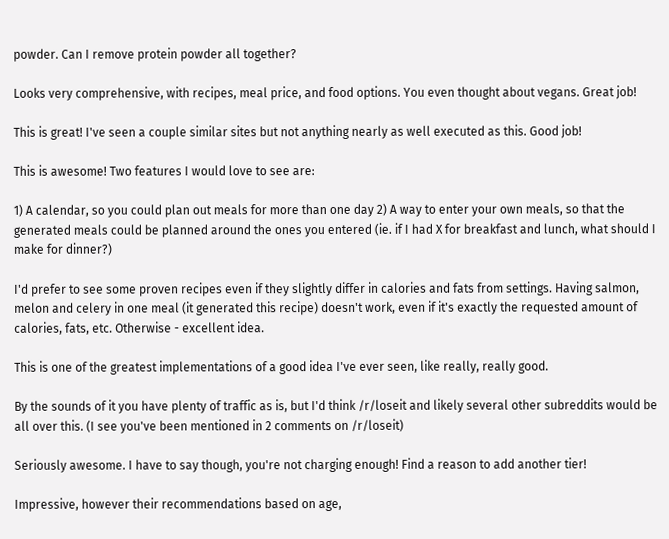powder. Can I remove protein powder all together?

Looks very comprehensive, with recipes, meal price, and food options. You even thought about vegans. Great job!

This is great! I've seen a couple similar sites but not anything nearly as well executed as this. Good job!

This is awesome! Two features I would love to see are:

1) A calendar, so you could plan out meals for more than one day 2) A way to enter your own meals, so that the generated meals could be planned around the ones you entered (ie. if I had X for breakfast and lunch, what should I make for dinner?)

I'd prefer to see some proven recipes even if they slightly differ in calories and fats from settings. Having salmon, melon and celery in one meal (it generated this recipe) doesn't work, even if it's exactly the requested amount of calories, fats, etc. Otherwise - excellent idea.

This is one of the greatest implementations of a good idea I've ever seen, like really, really good.

By the sounds of it you have plenty of traffic as is, but I'd think /r/loseit and likely several other subreddits would be all over this. (I see you've been mentioned in 2 comments on /r/loseit)

Seriously awesome. I have to say though, you're not charging enough! Find a reason to add another tier!

Impressive, however their recommendations based on age,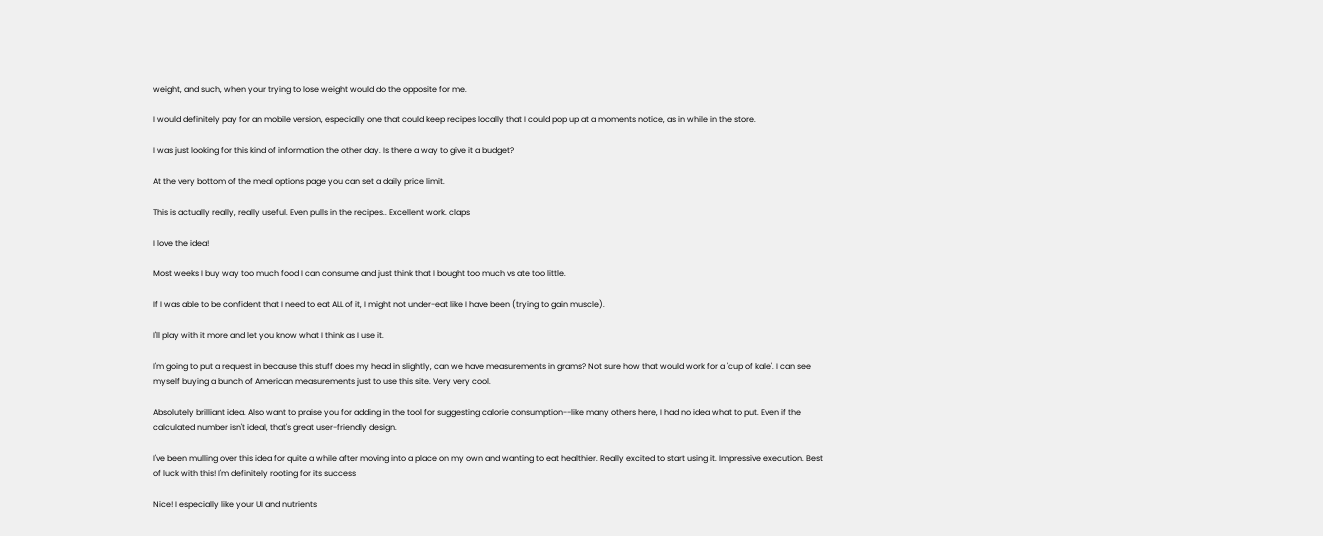weight, and such, when your trying to lose weight would do the opposite for me.

I would definitely pay for an mobile version, especially one that could keep recipes locally that I could pop up at a moments notice, as in while in the store.

I was just looking for this kind of information the other day. Is there a way to give it a budget?

At the very bottom of the meal options page you can set a daily price limit.

This is actually really, really useful. Even pulls in the recipes.. Excellent work. claps

I love the idea!

Most weeks I buy way too much food I can consume and just think that I bought too much vs ate too little.

If I was able to be confident that I need to eat ALL of it, I might not under-eat like I have been (trying to gain muscle).

I'll play with it more and let you know what I think as I use it.

I'm going to put a request in because this stuff does my head in slightly, can we have measurements in grams? Not sure how that would work for a 'cup of kale'. I can see myself buying a bunch of American measurements just to use this site. Very very cool.

Absolutely brilliant idea. Also want to praise you for adding in the tool for suggesting calorie consumption--like many others here, I had no idea what to put. Even if the calculated number isn't ideal, that's great user-friendly design.

I've been mulling over this idea for quite a while after moving into a place on my own and wanting to eat healthier. Really excited to start using it. Impressive execution. Best of luck with this! I'm definitely rooting for its success

Nice! I especially like your UI and nutrients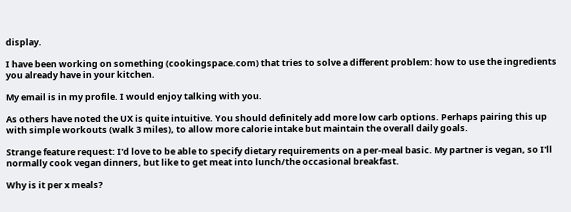display.

I have been working on something (cookingspace.com) that tries to solve a different problem: how to use the ingredients you already have in your kitchen.

My email is in my profile. I would enjoy talking with you.

As others have noted the UX is quite intuitive. You should definitely add more low carb options. Perhaps pairing this up with simple workouts (walk 3 miles), to allow more calorie intake but maintain the overall daily goals.

Strange feature request: I'd love to be able to specify dietary requirements on a per-meal basic. My partner is vegan, so I'll normally cook vegan dinners, but like to get meat into lunch/the occasional breakfast.

Why is it per x meals?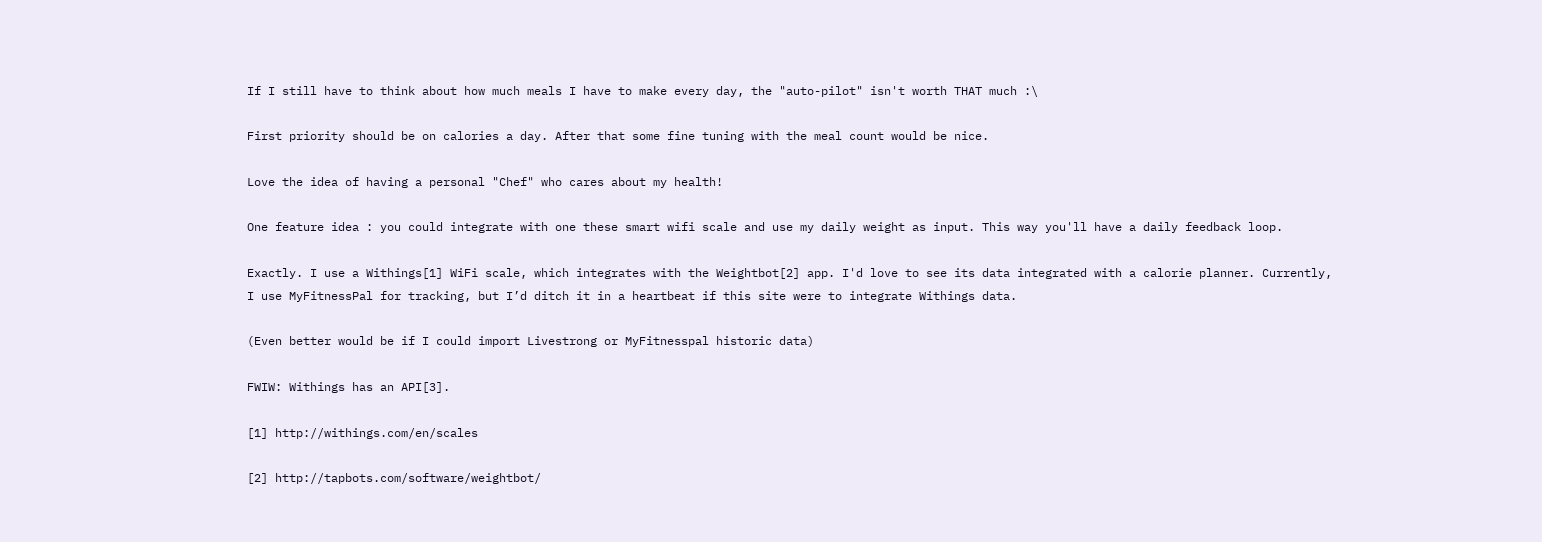If I still have to think about how much meals I have to make every day, the "auto-pilot" isn't worth THAT much :\

First priority should be on calories a day. After that some fine tuning with the meal count would be nice.

Love the idea of having a personal "Chef" who cares about my health!

One feature idea : you could integrate with one these smart wifi scale and use my daily weight as input. This way you'll have a daily feedback loop.

Exactly. I use a Withings[1] WiFi scale, which integrates with the Weightbot[2] app. I'd love to see its data integrated with a calorie planner. Currently, I use MyFitnessPal for tracking, but I’d ditch it in a heartbeat if this site were to integrate Withings data.

(Even better would be if I could import Livestrong or MyFitnesspal historic data)

FWIW: Withings has an API[3].

[1] http://withings.com/en/scales

[2] http://tapbots.com/software/weightbot/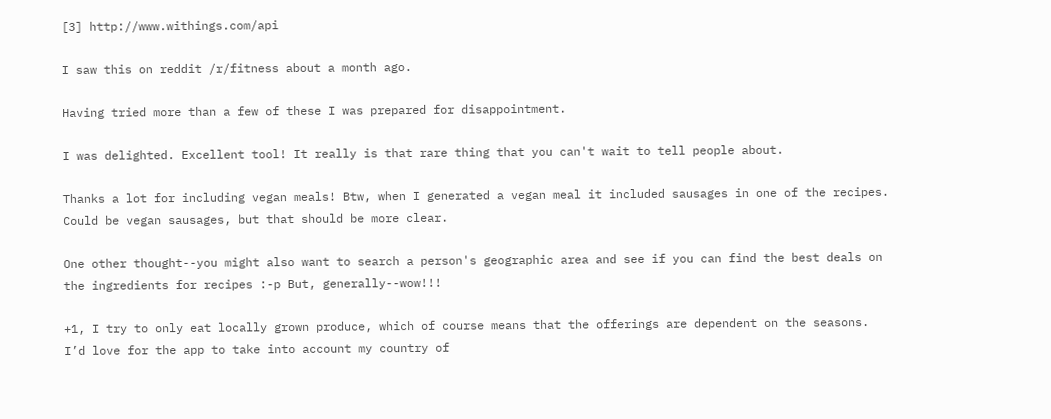[3] http://www.withings.com/api

I saw this on reddit /r/fitness about a month ago.

Having tried more than a few of these I was prepared for disappointment.

I was delighted. Excellent tool! It really is that rare thing that you can't wait to tell people about.

Thanks a lot for including vegan meals! Btw, when I generated a vegan meal it included sausages in one of the recipes. Could be vegan sausages, but that should be more clear.

One other thought--you might also want to search a person's geographic area and see if you can find the best deals on the ingredients for recipes :-p But, generally--wow!!!

+1, I try to only eat locally grown produce, which of course means that the offerings are dependent on the seasons. I’d love for the app to take into account my country of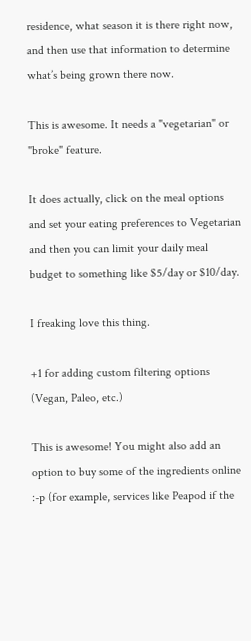residence, what season it is there right now, and then use that information to determine what’s being grown there now.

This is awesome. It needs a "vegetarian" or "broke" feature.

It does actually, click on the meal options and set your eating preferences to Vegetarian and then you can limit your daily meal budget to something like $5/day or $10/day.

I freaking love this thing.

+1 for adding custom filtering options (Vegan, Paleo, etc.)

This is awesome! You might also add an option to buy some of the ingredients online :-p (for example, services like Peapod if the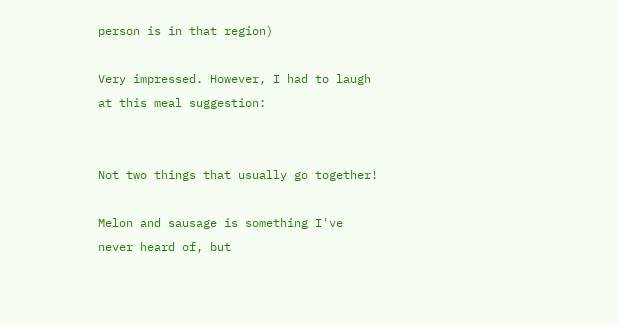person is in that region)

Very impressed. However, I had to laugh at this meal suggestion:


Not two things that usually go together!

Melon and sausage is something I've never heard of, but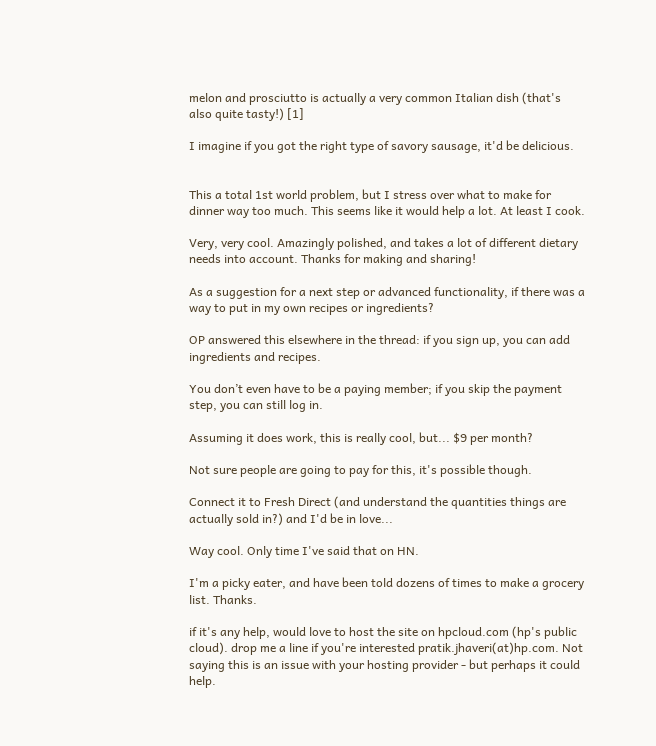melon and prosciutto is actually a very common Italian dish (that's also quite tasty!) [1]

I imagine if you got the right type of savory sausage, it'd be delicious.


This a total 1st world problem, but I stress over what to make for dinner way too much. This seems like it would help a lot. At least I cook.

Very, very cool. Amazingly polished, and takes a lot of different dietary needs into account. Thanks for making and sharing!

As a suggestion for a next step or advanced functionality, if there was a way to put in my own recipes or ingredients?

OP answered this elsewhere in the thread: if you sign up, you can add ingredients and recipes.

You don’t even have to be a paying member; if you skip the payment step, you can still log in.

Assuming it does work, this is really cool, but... $9 per month?

Not sure people are going to pay for this, it's possible though.

Connect it to Fresh Direct (and understand the quantities things are actually sold in?) and I'd be in love...

Way cool. Only time I've said that on HN.

I'm a picky eater, and have been told dozens of times to make a grocery list. Thanks.

if it's any help, would love to host the site on hpcloud.com (hp's public cloud). drop me a line if you're interested pratik.jhaveri(at)hp.com. Not saying this is an issue with your hosting provider - but perhaps it could help.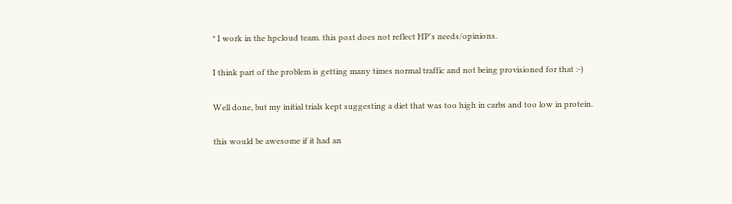* I work in the hpcloud team. this post does not reflect HP's needs/opinions.

I think part of the problem is getting many times normal traffic and not being provisioned for that :-)

Well done, but my initial trials kept suggesting a diet that was too high in carbs and too low in protein.

this would be awesome if it had an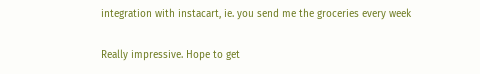integration with instacart, ie. you send me the groceries every week

Really impressive. Hope to get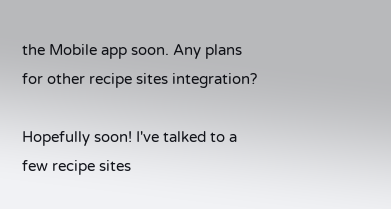the Mobile app soon. Any plans for other recipe sites integration?

Hopefully soon! I've talked to a few recipe sites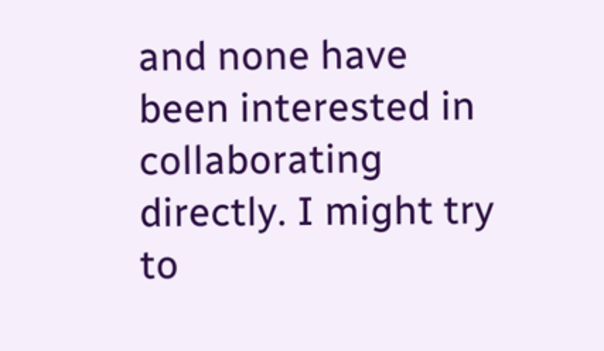and none have been interested in collaborating directly. I might try to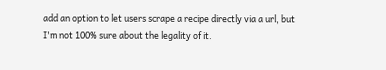add an option to let users scrape a recipe directly via a url, but I'm not 100% sure about the legality of it.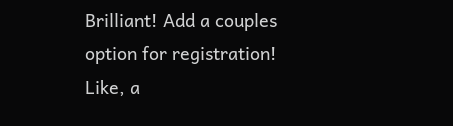Brilliant! Add a couples option for registration! Like, a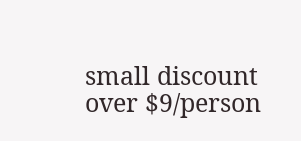small discount over $9/person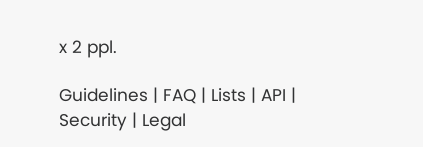x 2 ppl.

Guidelines | FAQ | Lists | API | Security | Legal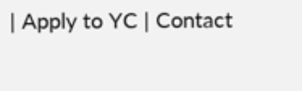| Apply to YC | Contact